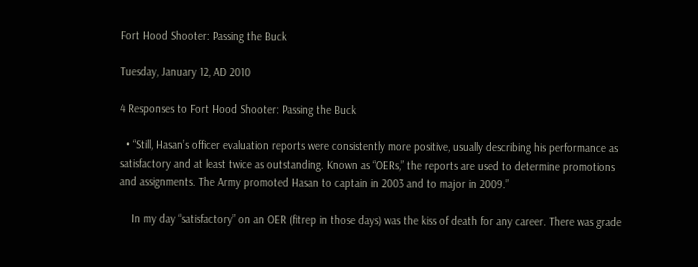Fort Hood Shooter: Passing the Buck

Tuesday, January 12, AD 2010

4 Responses to Fort Hood Shooter: Passing the Buck

  • “Still, Hasan’s officer evaluation reports were consistently more positive, usually describing his performance as satisfactory and at least twice as outstanding. Known as “OERs,” the reports are used to determine promotions and assignments. The Army promoted Hasan to captain in 2003 and to major in 2009.”

    In my day “satisfactory” on an OER (fitrep in those days) was the kiss of death for any career. There was grade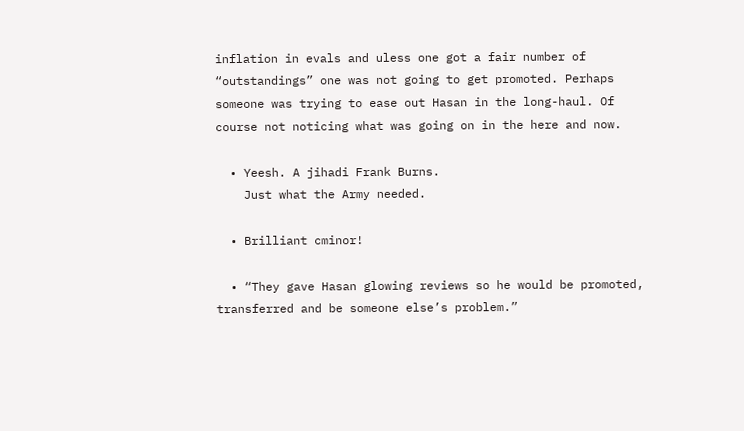inflation in evals and uless one got a fair number of “outstandings” one was not going to get promoted. Perhaps someone was trying to ease out Hasan in the long-haul. Of course not noticing what was going on in the here and now.

  • Yeesh. A jihadi Frank Burns.
    Just what the Army needed.

  • Brilliant cminor!

  • “They gave Hasan glowing reviews so he would be promoted, transferred and be someone else’s problem.”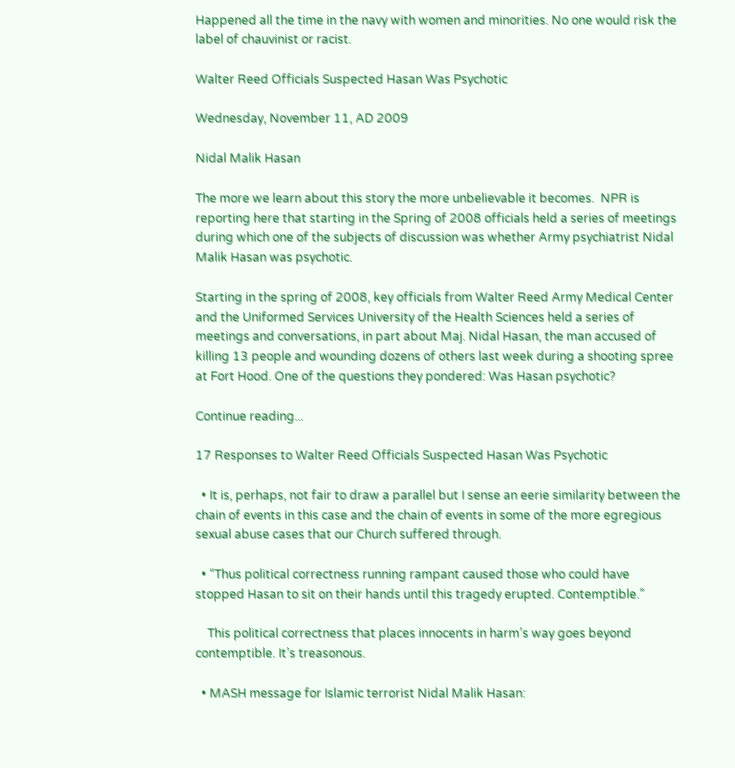Happened all the time in the navy with women and minorities. No one would risk the label of chauvinist or racist.

Walter Reed Officials Suspected Hasan Was Psychotic

Wednesday, November 11, AD 2009

Nidal Malik Hasan

The more we learn about this story the more unbelievable it becomes.  NPR is reporting here that starting in the Spring of 2008 officials held a series of meetings  during which one of the subjects of discussion was whether Army psychiatrist Nidal Malik Hasan was psychotic.

Starting in the spring of 2008, key officials from Walter Reed Army Medical Center and the Uniformed Services University of the Health Sciences held a series of meetings and conversations, in part about Maj. Nidal Hasan, the man accused of killing 13 people and wounding dozens of others last week during a shooting spree at Fort Hood. One of the questions they pondered: Was Hasan psychotic?

Continue reading...

17 Responses to Walter Reed Officials Suspected Hasan Was Psychotic

  • It is, perhaps, not fair to draw a parallel but I sense an eerie similarity between the chain of events in this case and the chain of events in some of the more egregious sexual abuse cases that our Church suffered through.

  • “Thus political correctness running rampant caused those who could have stopped Hasan to sit on their hands until this tragedy erupted. Contemptible.”

    This political correctness that places innocents in harm’s way goes beyond contemptible. It’s treasonous.

  • MASH message for Islamic terrorist Nidal Malik Hasan: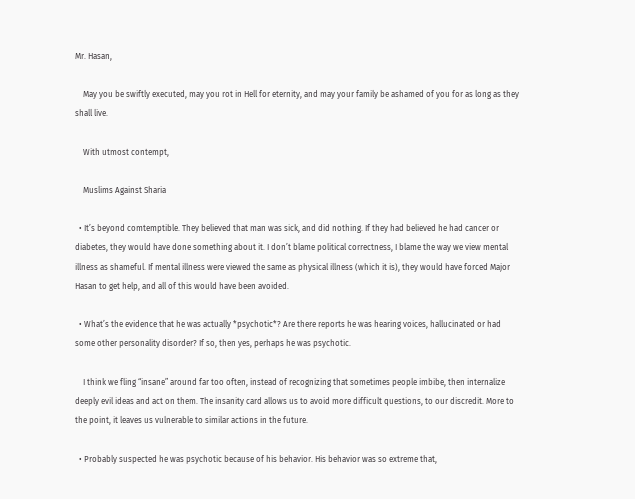Mr. Hasan,

    May you be swiftly executed, may you rot in Hell for eternity, and may your family be ashamed of you for as long as they shall live.

    With utmost contempt,

    Muslims Against Sharia

  • It’s beyond comtemptible. They believed that man was sick, and did nothing. If they had believed he had cancer or diabetes, they would have done something about it. I don’t blame political correctness, I blame the way we view mental illness as shameful. If mental illness were viewed the same as physical illness (which it is), they would have forced Major Hasan to get help, and all of this would have been avoided.

  • What’s the evidence that he was actually *psychotic*? Are there reports he was hearing voices, hallucinated or had some other personality disorder? If so, then yes, perhaps he was psychotic.

    I think we fling “insane” around far too often, instead of recognizing that sometimes people imbibe, then internalize deeply evil ideas and act on them. The insanity card allows us to avoid more difficult questions, to our discredit. More to the point, it leaves us vulnerable to similar actions in the future.

  • Probably suspected he was psychotic because of his behavior. His behavior was so extreme that,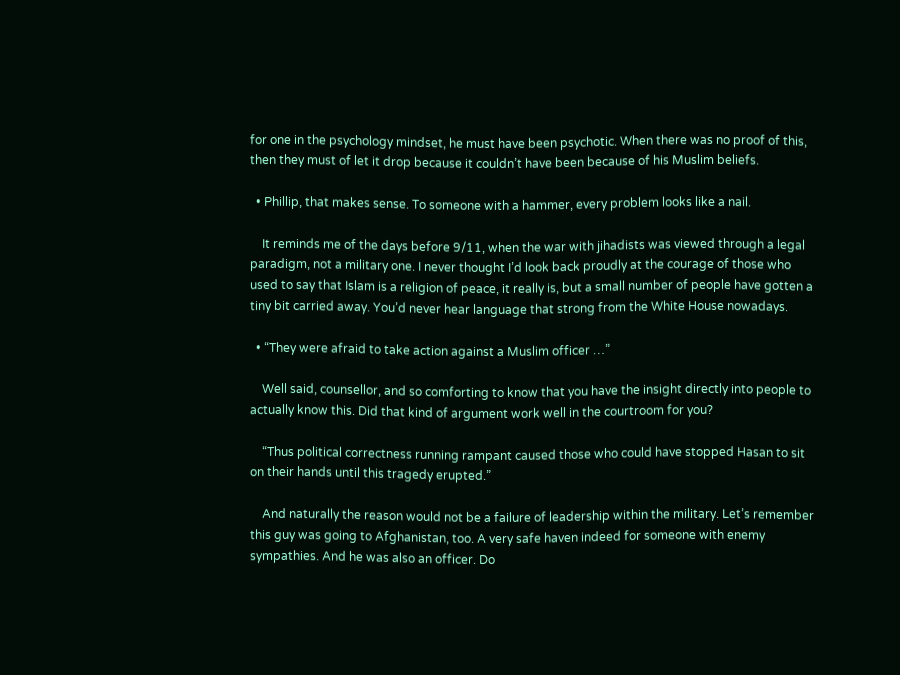for one in the psychology mindset, he must have been psychotic. When there was no proof of this, then they must of let it drop because it couldn’t have been because of his Muslim beliefs.

  • Phillip, that makes sense. To someone with a hammer, every problem looks like a nail.

    It reminds me of the days before 9/11, when the war with jihadists was viewed through a legal paradigm, not a military one. I never thought I’d look back proudly at the courage of those who used to say that Islam is a religion of peace, it really is, but a small number of people have gotten a tiny bit carried away. You’d never hear language that strong from the White House nowadays.

  • “They were afraid to take action against a Muslim officer …”

    Well said, counsellor, and so comforting to know that you have the insight directly into people to actually know this. Did that kind of argument work well in the courtroom for you?

    “Thus political correctness running rampant caused those who could have stopped Hasan to sit on their hands until this tragedy erupted.”

    And naturally the reason would not be a failure of leadership within the military. Let’s remember this guy was going to Afghanistan, too. A very safe haven indeed for someone with enemy sympathies. And he was also an officer. Do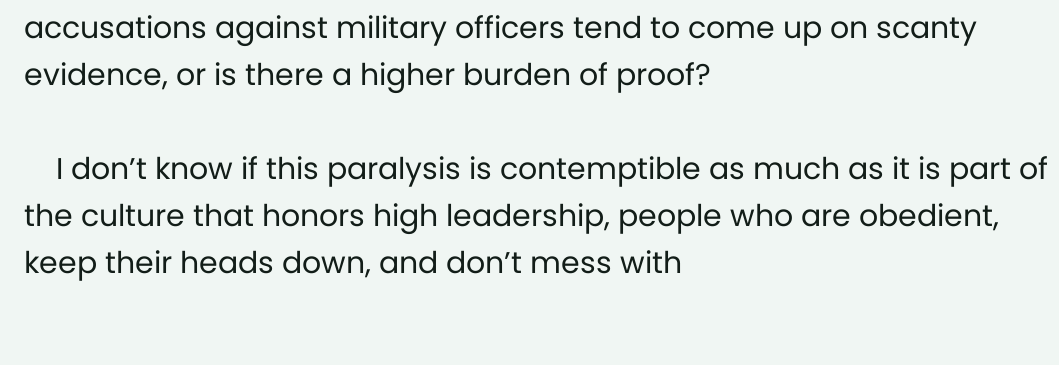accusations against military officers tend to come up on scanty evidence, or is there a higher burden of proof?

    I don’t know if this paralysis is contemptible as much as it is part of the culture that honors high leadership, people who are obedient, keep their heads down, and don’t mess with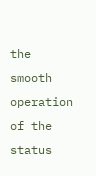the smooth operation of the status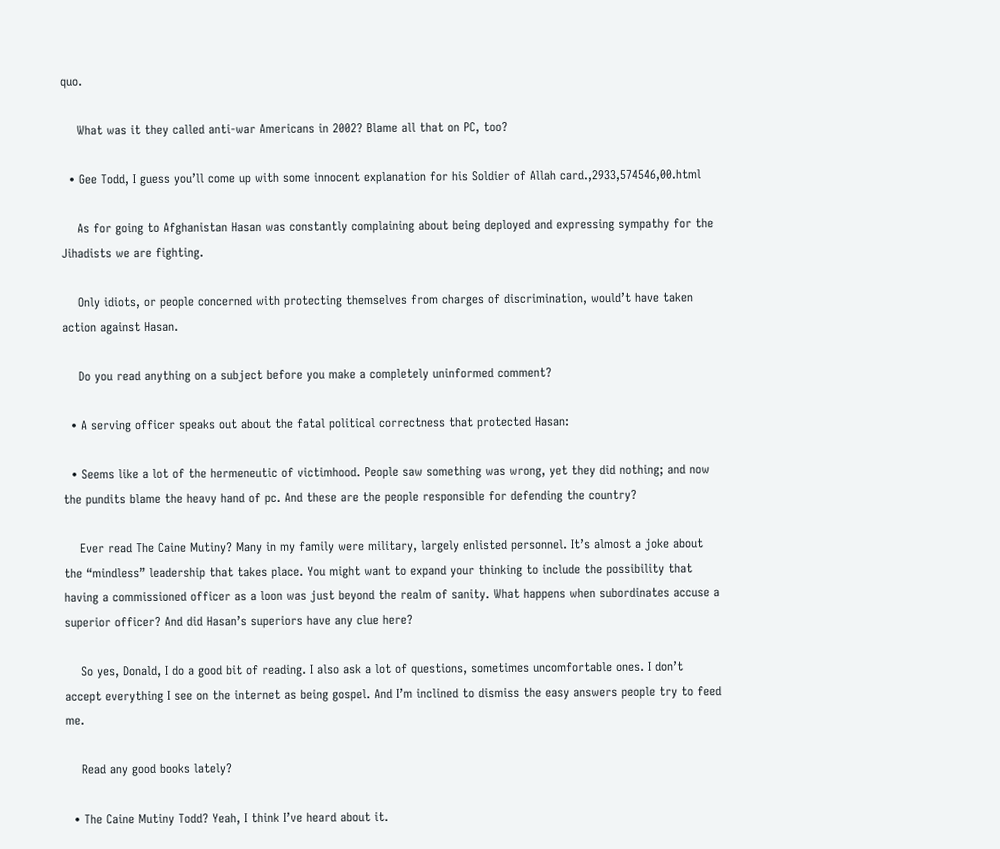quo.

    What was it they called anti-war Americans in 2002? Blame all that on PC, too?

  • Gee Todd, I guess you’ll come up with some innocent explanation for his Soldier of Allah card.,2933,574546,00.html

    As for going to Afghanistan Hasan was constantly complaining about being deployed and expressing sympathy for the Jihadists we are fighting.

    Only idiots, or people concerned with protecting themselves from charges of discrimination, would’t have taken action against Hasan.

    Do you read anything on a subject before you make a completely uninformed comment?

  • A serving officer speaks out about the fatal political correctness that protected Hasan:

  • Seems like a lot of the hermeneutic of victimhood. People saw something was wrong, yet they did nothing; and now the pundits blame the heavy hand of pc. And these are the people responsible for defending the country?

    Ever read The Caine Mutiny? Many in my family were military, largely enlisted personnel. It’s almost a joke about the “mindless” leadership that takes place. You might want to expand your thinking to include the possibility that having a commissioned officer as a loon was just beyond the realm of sanity. What happens when subordinates accuse a superior officer? And did Hasan’s superiors have any clue here?

    So yes, Donald, I do a good bit of reading. I also ask a lot of questions, sometimes uncomfortable ones. I don’t accept everything I see on the internet as being gospel. And I’m inclined to dismiss the easy answers people try to feed me.

    Read any good books lately?

  • The Caine Mutiny Todd? Yeah, I think I’ve heard about it.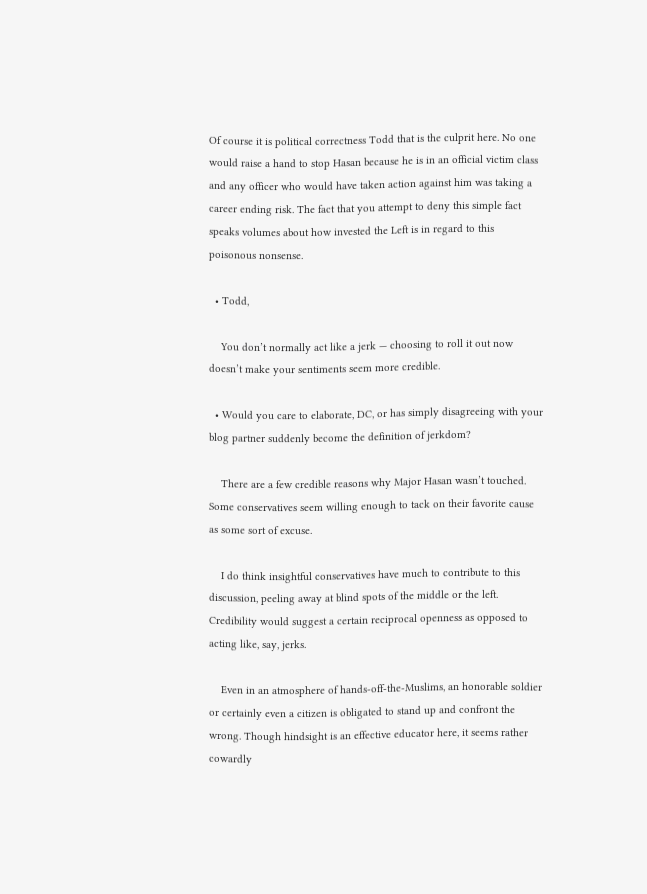Of course it is political correctness Todd that is the culprit here. No one would raise a hand to stop Hasan because he is in an official victim class and any officer who would have taken action against him was taking a career ending risk. The fact that you attempt to deny this simple fact speaks volumes about how invested the Left is in regard to this poisonous nonsense.

  • Todd,

    You don’t normally act like a jerk — choosing to roll it out now doesn’t make your sentiments seem more credible.

  • Would you care to elaborate, DC, or has simply disagreeing with your blog partner suddenly become the definition of jerkdom?

    There are a few credible reasons why Major Hasan wasn’t touched. Some conservatives seem willing enough to tack on their favorite cause as some sort of excuse.

    I do think insightful conservatives have much to contribute to this discussion, peeling away at blind spots of the middle or the left. Credibility would suggest a certain reciprocal openness as opposed to acting like, say, jerks.

    Even in an atmosphere of hands-off-the-Muslims, an honorable soldier or certainly even a citizen is obligated to stand up and confront the wrong. Though hindsight is an effective educator here, it seems rather cowardly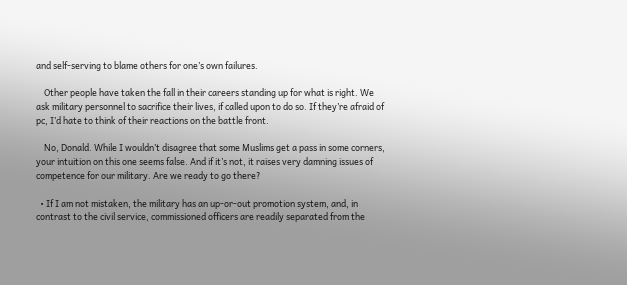and self-serving to blame others for one’s own failures.

    Other people have taken the fall in their careers standing up for what is right. We ask military personnel to sacrifice their lives, if called upon to do so. If they’re afraid of pc, I’d hate to think of their reactions on the battle front.

    No, Donald. While I wouldn’t disagree that some Muslims get a pass in some corners, your intuition on this one seems false. And if it’s not, it raises very damning issues of competence for our military. Are we ready to go there?

  • If I am not mistaken, the military has an up-or-out promotion system, and, in contrast to the civil service, commissioned officers are readily separated from the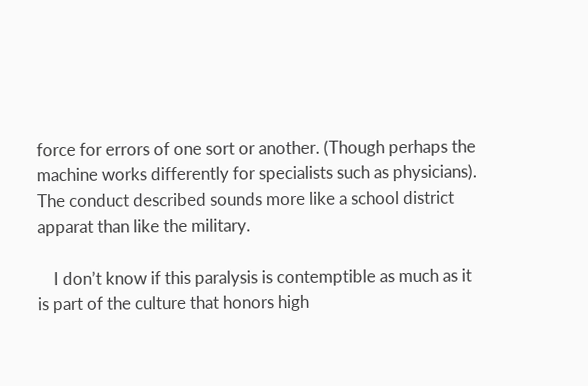force for errors of one sort or another. (Though perhaps the machine works differently for specialists such as physicians). The conduct described sounds more like a school district apparat than like the military.

    I don’t know if this paralysis is contemptible as much as it is part of the culture that honors high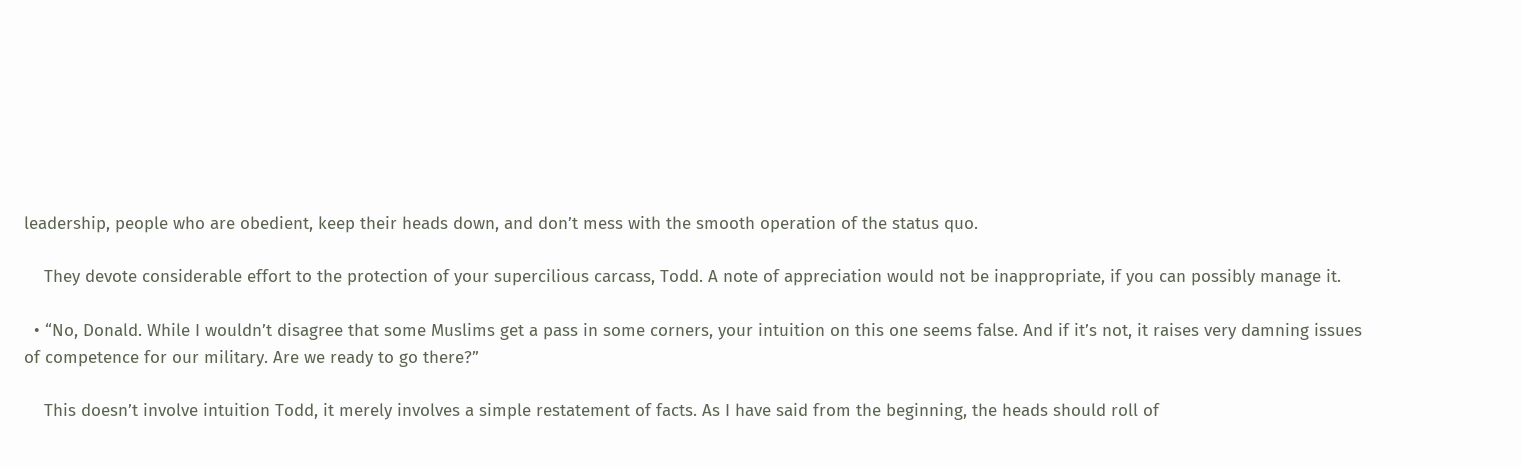leadership, people who are obedient, keep their heads down, and don’t mess with the smooth operation of the status quo.

    They devote considerable effort to the protection of your supercilious carcass, Todd. A note of appreciation would not be inappropriate, if you can possibly manage it.

  • “No, Donald. While I wouldn’t disagree that some Muslims get a pass in some corners, your intuition on this one seems false. And if it’s not, it raises very damning issues of competence for our military. Are we ready to go there?”

    This doesn’t involve intuition Todd, it merely involves a simple restatement of facts. As I have said from the beginning, the heads should roll of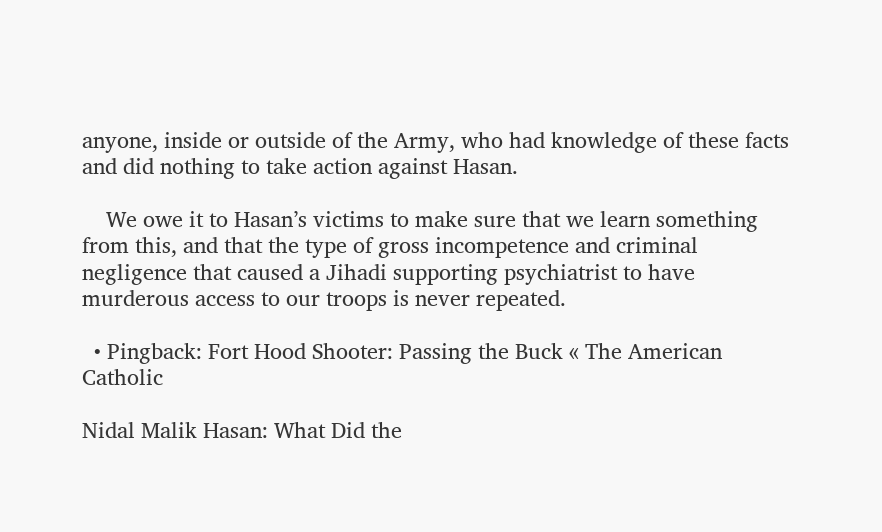anyone, inside or outside of the Army, who had knowledge of these facts and did nothing to take action against Hasan.

    We owe it to Hasan’s victims to make sure that we learn something from this, and that the type of gross incompetence and criminal negligence that caused a Jihadi supporting psychiatrist to have murderous access to our troops is never repeated.

  • Pingback: Fort Hood Shooter: Passing the Buck « The American Catholic

Nidal Malik Hasan: What Did the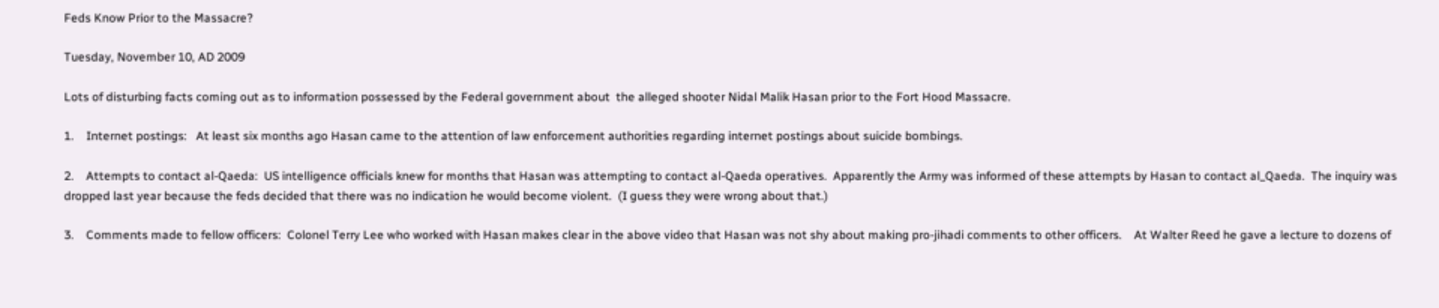Feds Know Prior to the Massacre?

Tuesday, November 10, AD 2009

Lots of disturbing facts coming out as to information possessed by the Federal government about  the alleged shooter Nidal Malik Hasan prior to the Fort Hood Massacre.

1.    Internet postings:   At least six months ago Hasan came to the attention of law enforcement authorities regarding internet postings about suicide bombings.

2.    Attempts to contact al-Qaeda:  US intelligence officials knew for months that Hasan was attempting to contact al-Qaeda operatives.  Apparently the Army was informed of these attempts by Hasan to contact al_Qaeda.  The inquiry was dropped last year because the feds decided that there was no indication he would become violent.  (I guess they were wrong about that.)

3.    Comments made to fellow officers:  Colonel Terry Lee who worked with Hasan makes clear in the above video that Hasan was not shy about making pro-jihadi comments to other officers.    At Walter Reed he gave a lecture to dozens of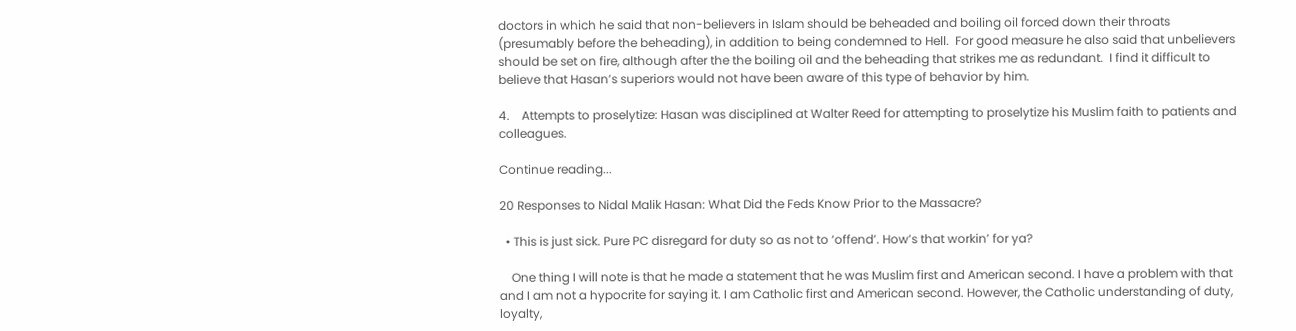doctors in which he said that non-believers in Islam should be beheaded and boiling oil forced down their throats (presumably before the beheading), in addition to being condemned to Hell.  For good measure he also said that unbelievers should be set on fire, although after the the boiling oil and the beheading that strikes me as redundant.  I find it difficult to believe that Hasan’s superiors would not have been aware of this type of behavior by him.

4.    Attempts to proselytize: Hasan was disciplined at Walter Reed for attempting to proselytize his Muslim faith to patients and colleagues.

Continue reading...

20 Responses to Nidal Malik Hasan: What Did the Feds Know Prior to the Massacre?

  • This is just sick. Pure PC disregard for duty so as not to ‘offend’. How’s that workin’ for ya?

    One thing I will note is that he made a statement that he was Muslim first and American second. I have a problem with that and I am not a hypocrite for saying it. I am Catholic first and American second. However, the Catholic understanding of duty, loyalty,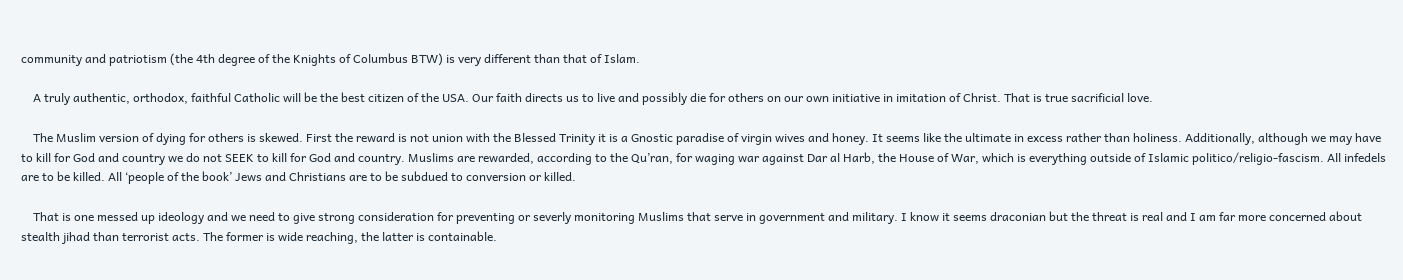community and patriotism (the 4th degree of the Knights of Columbus BTW) is very different than that of Islam.

    A truly authentic, orthodox, faithful Catholic will be the best citizen of the USA. Our faith directs us to live and possibly die for others on our own initiative in imitation of Christ. That is true sacrificial love.

    The Muslim version of dying for others is skewed. First the reward is not union with the Blessed Trinity it is a Gnostic paradise of virgin wives and honey. It seems like the ultimate in excess rather than holiness. Additionally, although we may have to kill for God and country we do not SEEK to kill for God and country. Muslims are rewarded, according to the Qu’ran, for waging war against Dar al Harb, the House of War, which is everything outside of Islamic politico/religio-fascism. All infedels are to be killed. All ‘people of the book’ Jews and Christians are to be subdued to conversion or killed.

    That is one messed up ideology and we need to give strong consideration for preventing or severly monitoring Muslims that serve in government and military. I know it seems draconian but the threat is real and I am far more concerned about stealth jihad than terrorist acts. The former is wide reaching, the latter is containable.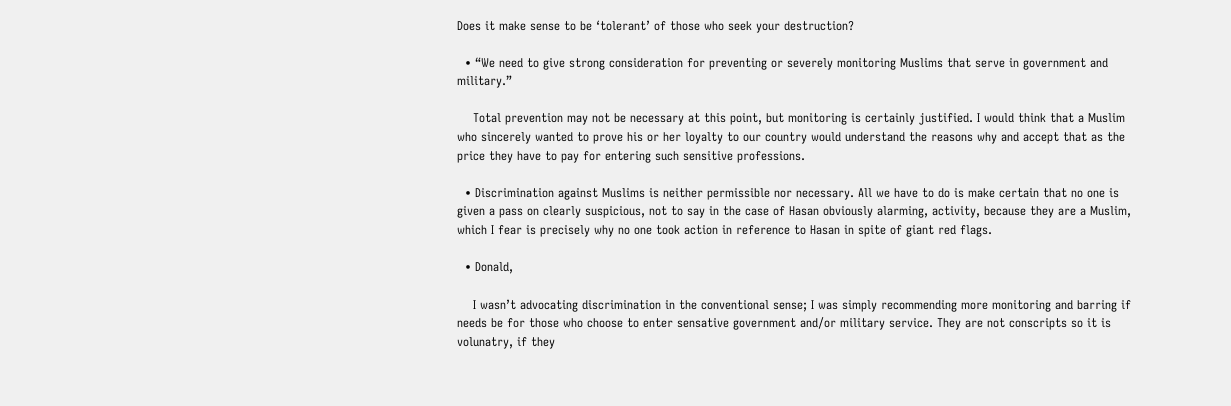Does it make sense to be ‘tolerant’ of those who seek your destruction?

  • “We need to give strong consideration for preventing or severely monitoring Muslims that serve in government and military.”

    Total prevention may not be necessary at this point, but monitoring is certainly justified. I would think that a Muslim who sincerely wanted to prove his or her loyalty to our country would understand the reasons why and accept that as the price they have to pay for entering such sensitive professions.

  • Discrimination against Muslims is neither permissible nor necessary. All we have to do is make certain that no one is given a pass on clearly suspicious, not to say in the case of Hasan obviously alarming, activity, because they are a Muslim, which I fear is precisely why no one took action in reference to Hasan in spite of giant red flags.

  • Donald,

    I wasn’t advocating discrimination in the conventional sense; I was simply recommending more monitoring and barring if needs be for those who choose to enter sensative government and/or military service. They are not conscripts so it is volunatry, if they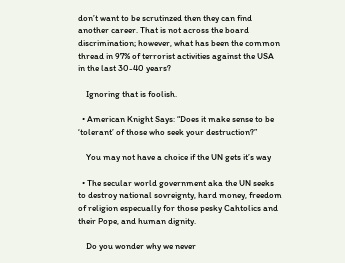don’t want to be scrutinzed then they can find another career. That is not across the board discrimination; however, what has been the common thread in 97% of terrorist activities against the USA in the last 30-40 years?

    Ignoring that is foolish.

  • American Knight Says: “Does it make sense to be ‘tolerant’ of those who seek your destruction?”

    You may not have a choice if the UN gets it’s way

  • The secular world government aka the UN seeks to destroy national sovreignty, hard money, freedom of religion especually for those pesky Cahtolics and their Pope, and human dignity.

    Do you wonder why we never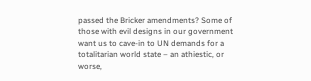passed the Bricker amendments? Some of those with evil designs in our government want us to cave-in to UN demands for a totalitarian world state – an athiestic, or worse,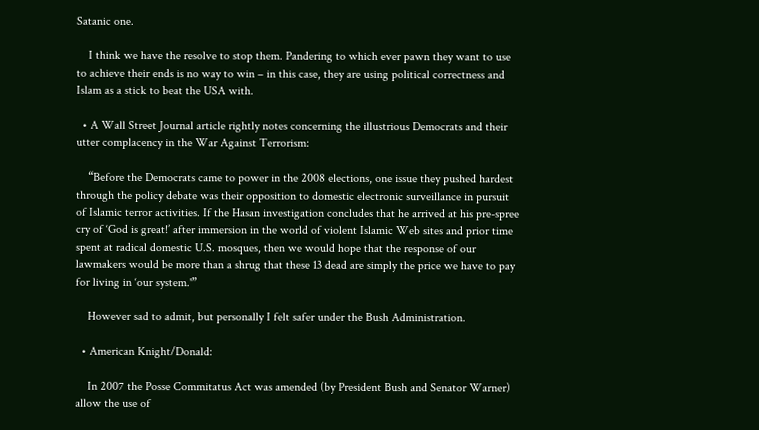Satanic one.

    I think we have the resolve to stop them. Pandering to which ever pawn they want to use to achieve their ends is no way to win – in this case, they are using political correctness and Islam as a stick to beat the USA with.

  • A Wall Street Journal article rightly notes concerning the illustrious Democrats and their utter complacency in the War Against Terrorism:

    “Before the Democrats came to power in the 2008 elections, one issue they pushed hardest through the policy debate was their opposition to domestic electronic surveillance in pursuit of Islamic terror activities. If the Hasan investigation concludes that he arrived at his pre-spree cry of ‘God is great!’ after immersion in the world of violent Islamic Web sites and prior time spent at radical domestic U.S. mosques, then we would hope that the response of our lawmakers would be more than a shrug that these 13 dead are simply the price we have to pay for living in ‘our system.'”

    However sad to admit, but personally I felt safer under the Bush Administration.

  • American Knight/Donald:

    In 2007 the Posse Commitatus Act was amended (by President Bush and Senator Warner) allow the use of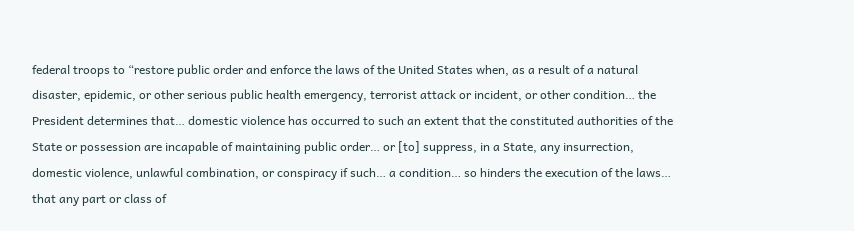federal troops to “restore public order and enforce the laws of the United States when, as a result of a natural disaster, epidemic, or other serious public health emergency, terrorist attack or incident, or other condition… the President determines that… domestic violence has occurred to such an extent that the constituted authorities of the State or possession are incapable of maintaining public order… or [to] suppress, in a State, any insurrection, domestic violence, unlawful combination, or conspiracy if such… a condition… so hinders the execution of the laws… that any part or class of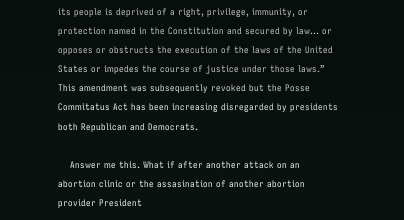its people is deprived of a right, privilege, immunity, or protection named in the Constitution and secured by law… or opposes or obstructs the execution of the laws of the United States or impedes the course of justice under those laws.” This amendment was subsequently revoked but the Posse Commitatus Act has been increasing disregarded by presidents both Republican and Democrats.

    Answer me this. What if after another attack on an abortion clinic or the assasination of another abortion provider President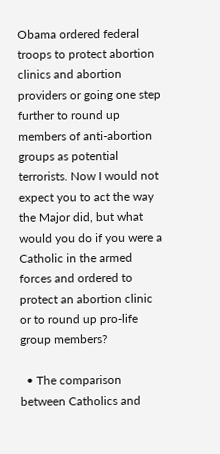Obama ordered federal troops to protect abortion clinics and abortion providers or going one step further to round up members of anti-abortion groups as potential terrorists. Now I would not expect you to act the way the Major did, but what would you do if you were a Catholic in the armed forces and ordered to protect an abortion clinic or to round up pro-life group members?

  • The comparison between Catholics and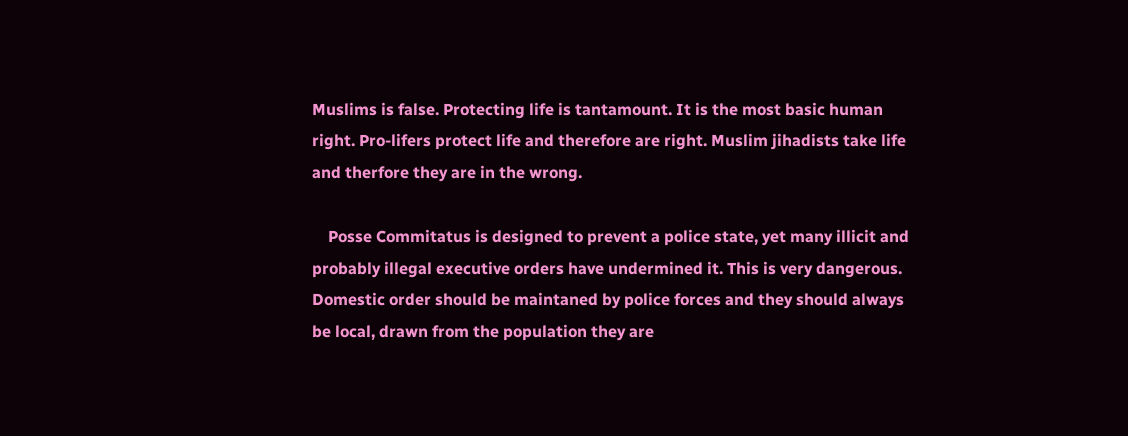Muslims is false. Protecting life is tantamount. It is the most basic human right. Pro-lifers protect life and therefore are right. Muslim jihadists take life and therfore they are in the wrong.

    Posse Commitatus is designed to prevent a police state, yet many illicit and probably illegal executive orders have undermined it. This is very dangerous. Domestic order should be maintaned by police forces and they should always be local, drawn from the population they are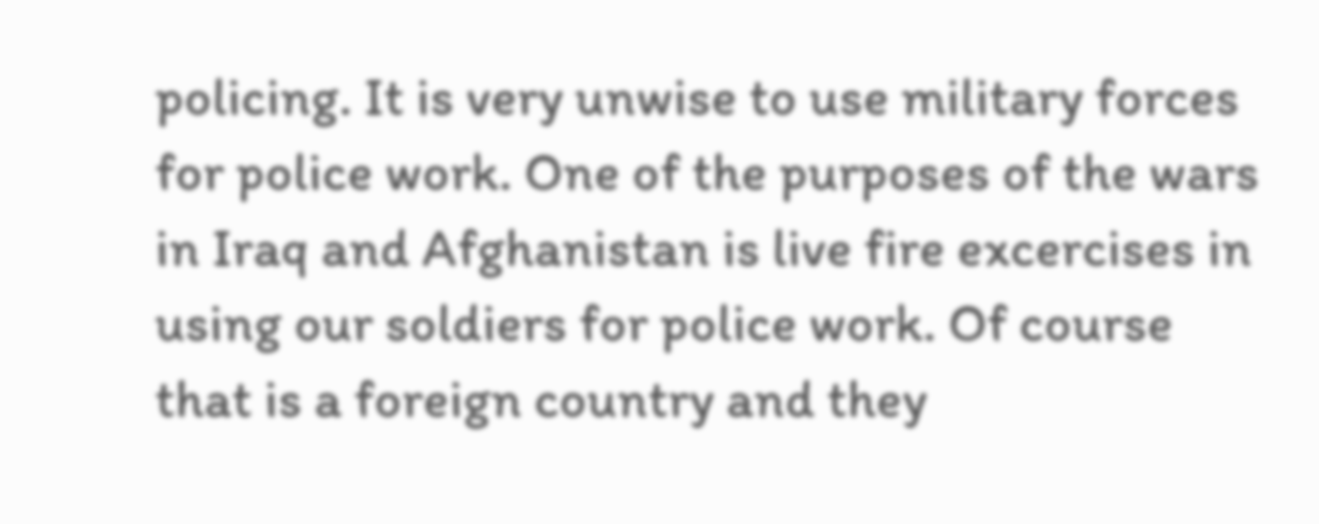policing. It is very unwise to use military forces for police work. One of the purposes of the wars in Iraq and Afghanistan is live fire excercises in using our soldiers for police work. Of course that is a foreign country and they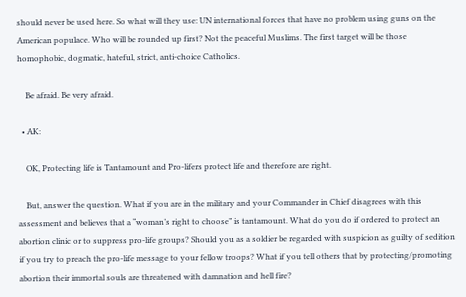should never be used here. So what will they use: UN international forces that have no problem using guns on the American populace. Who will be rounded up first? Not the peaceful Muslims. The first target will be those homophobic, dogmatic, hateful, strict, anti-choice Catholics.

    Be afraid. Be very afraid.

  • AK:

    OK, Protecting life is Tantamount and Pro-lifers protect life and therefore are right.

    But, answer the question. What if you are in the military and your Commander in Chief disagrees with this assessment and believes that a “woman’s right to choose” is tantamount. What do you do if ordered to protect an abortion clinic or to suppress pro-life groups? Should you as a soldier be regarded with suspicion as guilty of sedition if you try to preach the pro-life message to your fellow troops? What if you tell others that by protecting/promoting abortion their immortal souls are threatened with damnation and hell fire?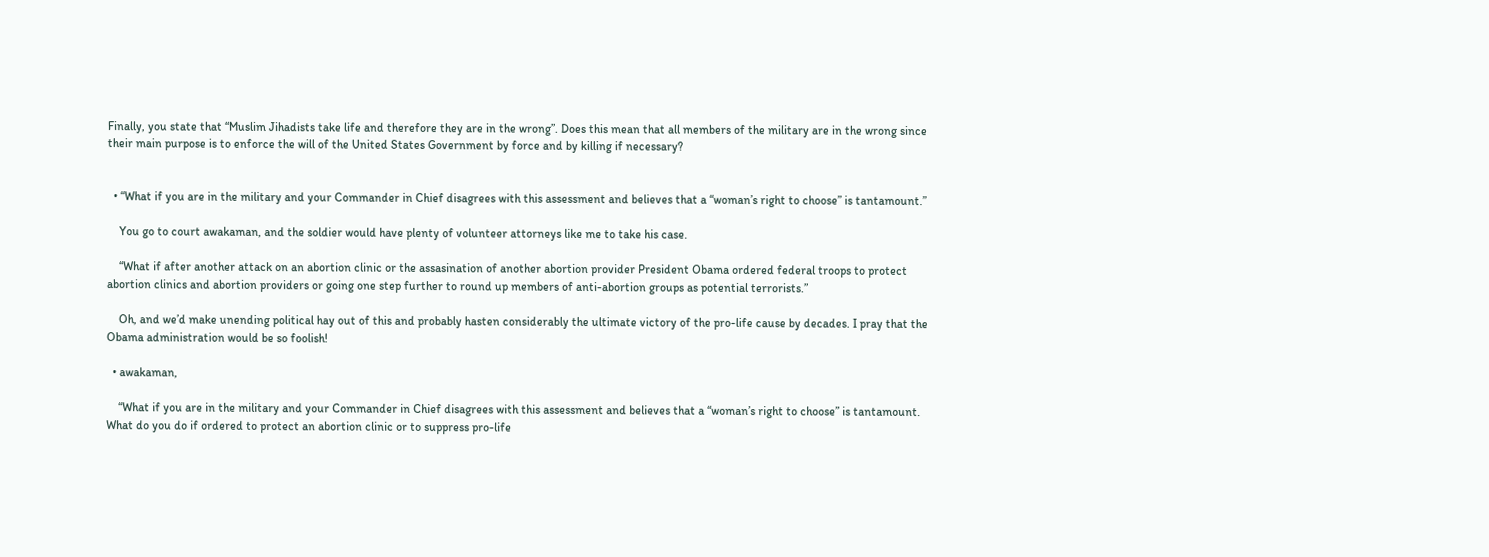Finally, you state that “Muslim Jihadists take life and therefore they are in the wrong”. Does this mean that all members of the military are in the wrong since their main purpose is to enforce the will of the United States Government by force and by killing if necessary?


  • “What if you are in the military and your Commander in Chief disagrees with this assessment and believes that a “woman’s right to choose” is tantamount.”

    You go to court awakaman, and the soldier would have plenty of volunteer attorneys like me to take his case.

    “What if after another attack on an abortion clinic or the assasination of another abortion provider President Obama ordered federal troops to protect abortion clinics and abortion providers or going one step further to round up members of anti-abortion groups as potential terrorists.”

    Oh, and we’d make unending political hay out of this and probably hasten considerably the ultimate victory of the pro-life cause by decades. I pray that the Obama administration would be so foolish!

  • awakaman,

    “What if you are in the military and your Commander in Chief disagrees with this assessment and believes that a “woman’s right to choose” is tantamount. What do you do if ordered to protect an abortion clinic or to suppress pro-life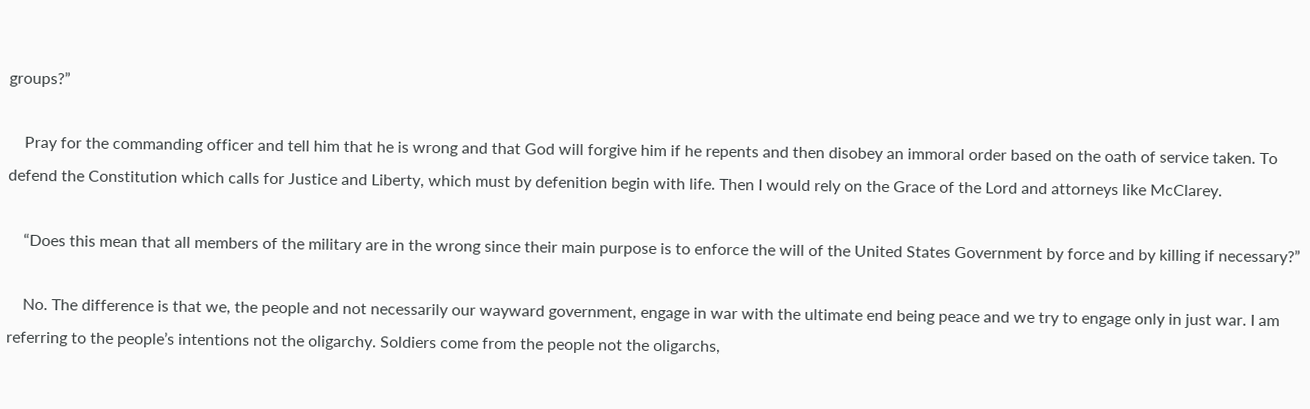groups?”

    Pray for the commanding officer and tell him that he is wrong and that God will forgive him if he repents and then disobey an immoral order based on the oath of service taken. To defend the Constitution which calls for Justice and Liberty, which must by defenition begin with life. Then I would rely on the Grace of the Lord and attorneys like McClarey.

    “Does this mean that all members of the military are in the wrong since their main purpose is to enforce the will of the United States Government by force and by killing if necessary?”

    No. The difference is that we, the people and not necessarily our wayward government, engage in war with the ultimate end being peace and we try to engage only in just war. I am referring to the people’s intentions not the oligarchy. Soldiers come from the people not the oligarchs,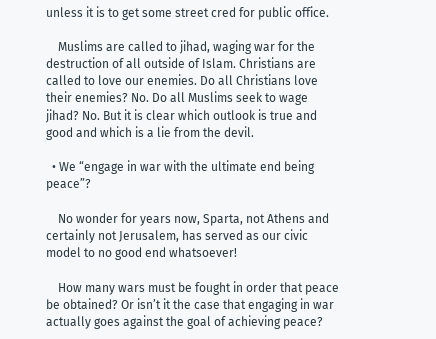unless it is to get some street cred for public office.

    Muslims are called to jihad, waging war for the destruction of all outside of Islam. Christians are called to love our enemies. Do all Christians love their enemies? No. Do all Muslims seek to wage jihad? No. But it is clear which outlook is true and good and which is a lie from the devil.

  • We “engage in war with the ultimate end being peace”?

    No wonder for years now, Sparta, not Athens and certainly not Jerusalem, has served as our civic model to no good end whatsoever!

    How many wars must be fought in order that peace be obtained? Or isn’t it the case that engaging in war actually goes against the goal of achieving peace?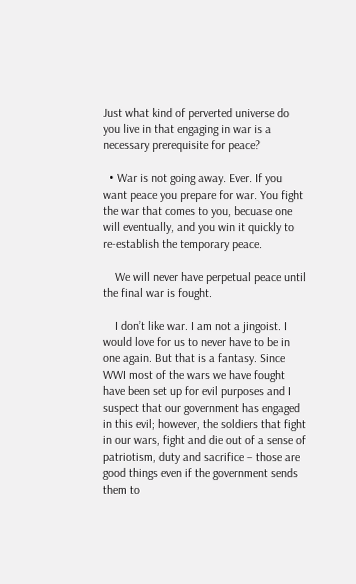Just what kind of perverted universe do you live in that engaging in war is a necessary prerequisite for peace?

  • War is not going away. Ever. If you want peace you prepare for war. You fight the war that comes to you, becuase one will eventually, and you win it quickly to re-establish the temporary peace.

    We will never have perpetual peace until the final war is fought.

    I don’t like war. I am not a jingoist. I would love for us to never have to be in one again. But that is a fantasy. Since WWI most of the wars we have fought have been set up for evil purposes and I suspect that our government has engaged in this evil; however, the soldiers that fight in our wars, fight and die out of a sense of patriotism, duty and sacrifice – those are good things even if the government sends them to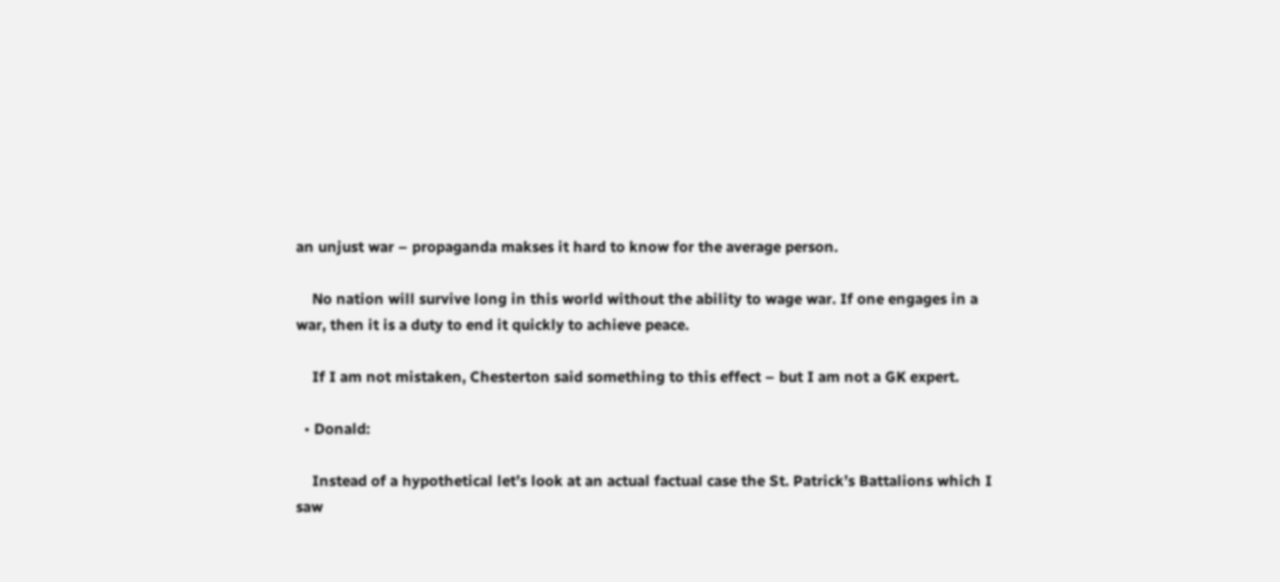an unjust war – propaganda makses it hard to know for the average person.

    No nation will survive long in this world without the ability to wage war. If one engages in a war, then it is a duty to end it quickly to achieve peace.

    If I am not mistaken, Chesterton said something to this effect – but I am not a GK expert.

  • Donald:

    Instead of a hypothetical let’s look at an actual factual case the St. Patrick’s Battalions which I saw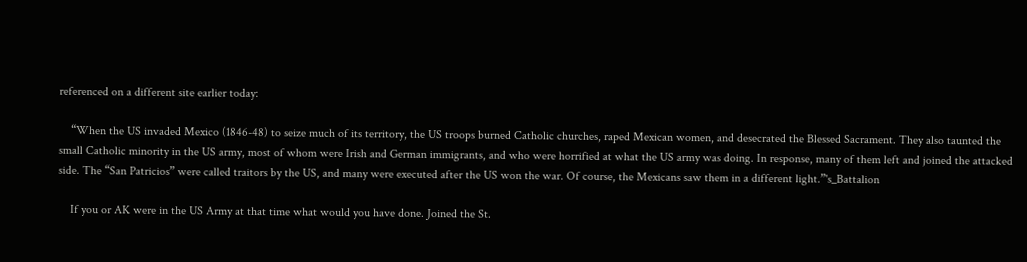referenced on a different site earlier today:

    “When the US invaded Mexico (1846-48) to seize much of its territory, the US troops burned Catholic churches, raped Mexican women, and desecrated the Blessed Sacrament. They also taunted the small Catholic minority in the US army, most of whom were Irish and German immigrants, and who were horrified at what the US army was doing. In response, many of them left and joined the attacked side. The “San Patricios” were called traitors by the US, and many were executed after the US won the war. Of course, the Mexicans saw them in a different light.”'s_Battalion

    If you or AK were in the US Army at that time what would you have done. Joined the St.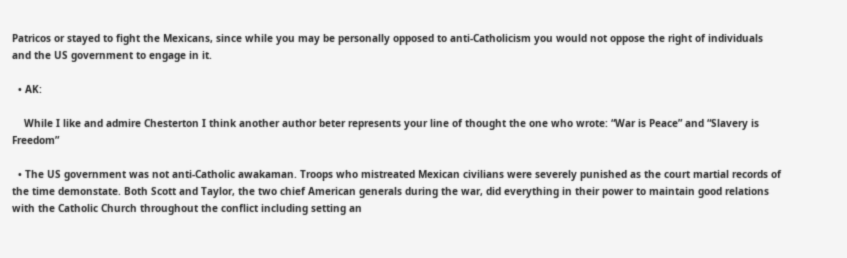Patricos or stayed to fight the Mexicans, since while you may be personally opposed to anti-Catholicism you would not oppose the right of individuals and the US government to engage in it.

  • AK:

    While I like and admire Chesterton I think another author beter represents your line of thought the one who wrote: “War is Peace” and “Slavery is Freedom”

  • The US government was not anti-Catholic awakaman. Troops who mistreated Mexican civilians were severely punished as the court martial records of the time demonstate. Both Scott and Taylor, the two chief American generals during the war, did everything in their power to maintain good relations with the Catholic Church throughout the conflict including setting an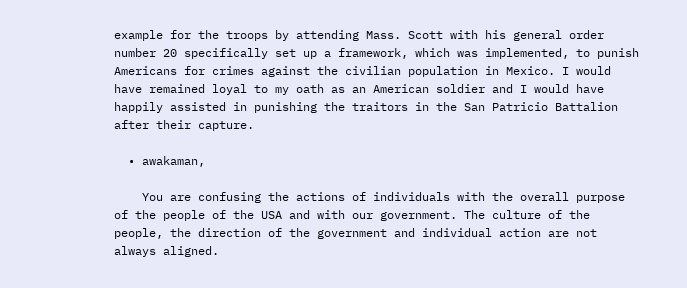example for the troops by attending Mass. Scott with his general order number 20 specifically set up a framework, which was implemented, to punish Americans for crimes against the civilian population in Mexico. I would have remained loyal to my oath as an American soldier and I would have happily assisted in punishing the traitors in the San Patricio Battalion after their capture.

  • awakaman,

    You are confusing the actions of individuals with the overall purpose of the people of the USA and with our government. The culture of the people, the direction of the government and individual action are not always aligned.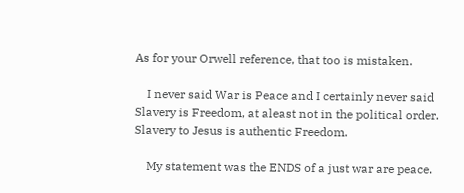As for your Orwell reference, that too is mistaken.

    I never said War is Peace and I certainly never said Slavery is Freedom, at aleast not in the political order. Slavery to Jesus is authentic Freedom.

    My statement was the ENDS of a just war are peace.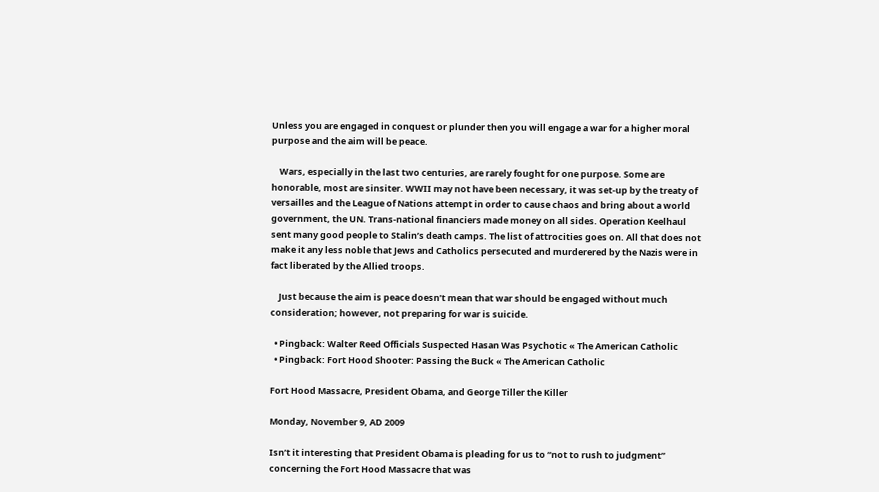Unless you are engaged in conquest or plunder then you will engage a war for a higher moral purpose and the aim will be peace.

    Wars, especially in the last two centuries, are rarely fought for one purpose. Some are honorable, most are sinsiter. WWII may not have been necessary, it was set-up by the treaty of versailles and the League of Nations attempt in order to cause chaos and bring about a world government, the UN. Trans-national financiers made money on all sides. Operation Keelhaul sent many good people to Stalin’s death camps. The list of attrocities goes on. All that does not make it any less noble that Jews and Catholics persecuted and murderered by the Nazis were in fact liberated by the Allied troops.

    Just because the aim is peace doesn’t mean that war should be engaged without much consideration; however, not preparing for war is suicide.

  • Pingback: Walter Reed Officials Suspected Hasan Was Psychotic « The American Catholic
  • Pingback: Fort Hood Shooter: Passing the Buck « The American Catholic

Fort Hood Massacre, President Obama, and George Tiller the Killer

Monday, November 9, AD 2009

Isn’t it interesting that President Obama is pleading for us to “not to rush to judgment” concerning the Fort Hood Massacre that was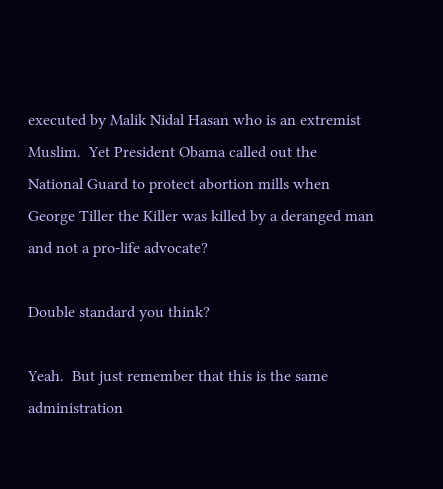executed by Malik Nidal Hasan who is an extremist Muslim.  Yet President Obama called out the National Guard to protect abortion mills when George Tiller the Killer was killed by a deranged man and not a pro-life advocate?

Double standard you think?

Yeah.  But just remember that this is the same administration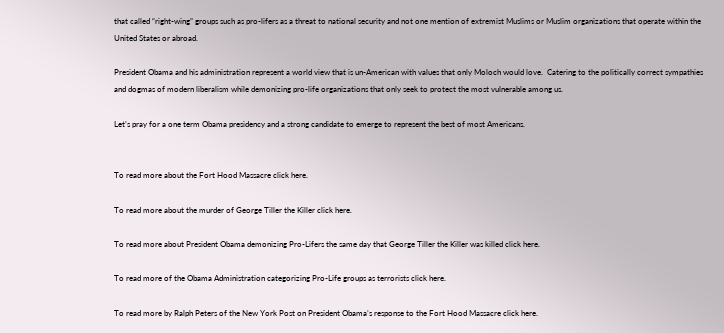that called “right-wing” groups such as pro-lifers as a threat to national security and not one mention of extremist Muslims or Muslim organizations that operate within the United States or abroad.

President Obama and his administration represent a world view that is un-American with values that only Moloch would love.  Catering to the politically correct sympathies and dogmas of modern liberalism while demonizing pro-life organizations that only seek to protect the most vulnerable among us.

Let’s pray for a one term Obama presidency and a strong candidate to emerge to represent the best of most Americans.


To read more about the Fort Hood Massacre click here.

To read more about the murder of George Tiller the Killer click here.

To read more about President Obama demonizing Pro-Lifers the same day that George Tiller the Killer was killed click here.

To read more of the Obama Administration categorizing Pro-Life groups as terrorists click here.

To read more by Ralph Peters of the New York Post on President Obama’s response to the Fort Hood Massacre click here.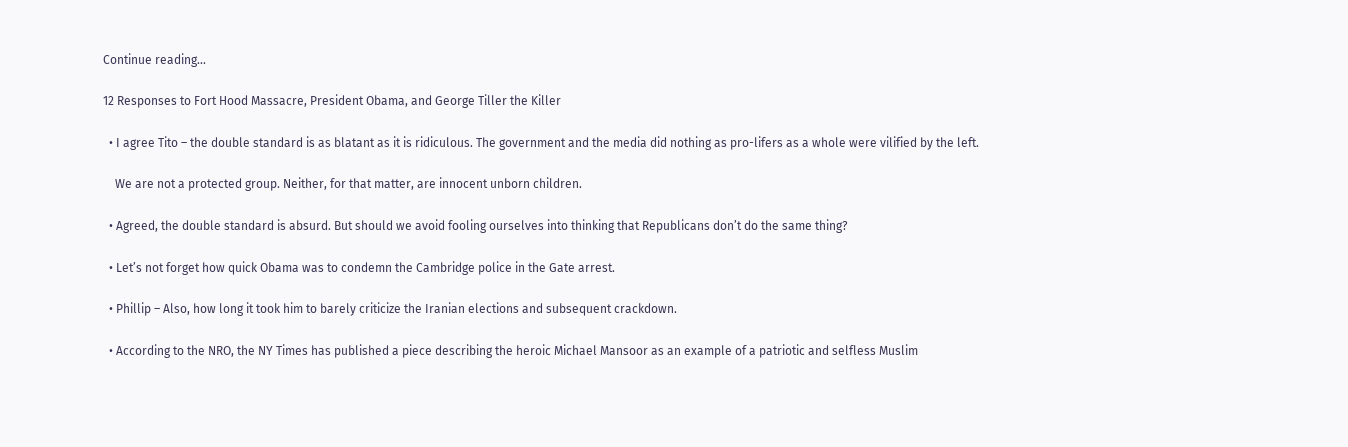Continue reading...

12 Responses to Fort Hood Massacre, President Obama, and George Tiller the Killer

  • I agree Tito – the double standard is as blatant as it is ridiculous. The government and the media did nothing as pro-lifers as a whole were vilified by the left.

    We are not a protected group. Neither, for that matter, are innocent unborn children.

  • Agreed, the double standard is absurd. But should we avoid fooling ourselves into thinking that Republicans don’t do the same thing?

  • Let’s not forget how quick Obama was to condemn the Cambridge police in the Gate arrest.

  • Phillip – Also, how long it took him to barely criticize the Iranian elections and subsequent crackdown.

  • According to the NRO, the NY Times has published a piece describing the heroic Michael Mansoor as an example of a patriotic and selfless Muslim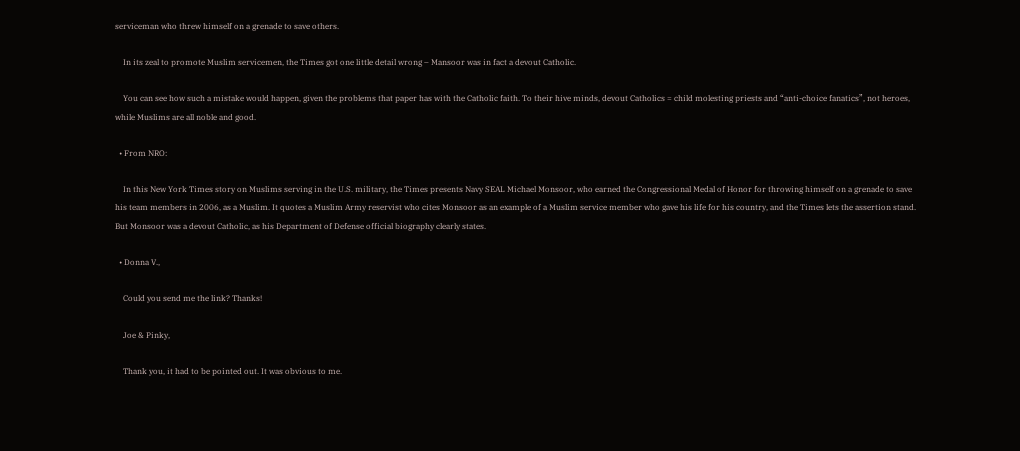serviceman who threw himself on a grenade to save others.

    In its zeal to promote Muslim servicemen, the Times got one little detail wrong – Mansoor was in fact a devout Catholic.

    You can see how such a mistake would happen, given the problems that paper has with the Catholic faith. To their hive minds, devout Catholics = child molesting priests and “anti-choice fanatics”, not heroes, while Muslims are all noble and good.

  • From NRO:

    In this New York Times story on Muslims serving in the U.S. military, the Times presents Navy SEAL Michael Monsoor, who earned the Congressional Medal of Honor for throwing himself on a grenade to save his team members in 2006, as a Muslim. It quotes a Muslim Army reservist who cites Monsoor as an example of a Muslim service member who gave his life for his country, and the Times lets the assertion stand. But Monsoor was a devout Catholic, as his Department of Defense official biography clearly states.

  • Donna V.,

    Could you send me the link? Thanks!

    Joe & Pinky,

    Thank you, it had to be pointed out. It was obvious to me.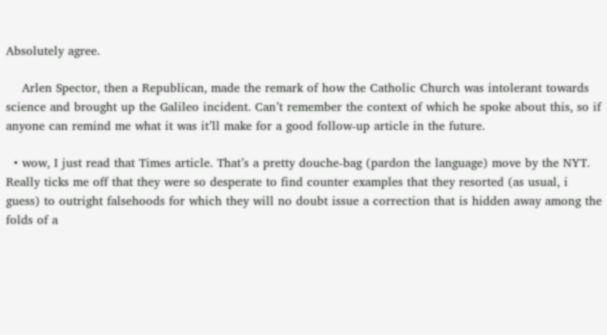Absolutely agree.

    Arlen Spector, then a Republican, made the remark of how the Catholic Church was intolerant towards science and brought up the Galileo incident. Can’t remember the context of which he spoke about this, so if anyone can remind me what it was it’ll make for a good follow-up article in the future.

  • wow, I just read that Times article. That’s a pretty douche-bag (pardon the language) move by the NYT. Really ticks me off that they were so desperate to find counter examples that they resorted (as usual, i guess) to outright falsehoods for which they will no doubt issue a correction that is hidden away among the folds of a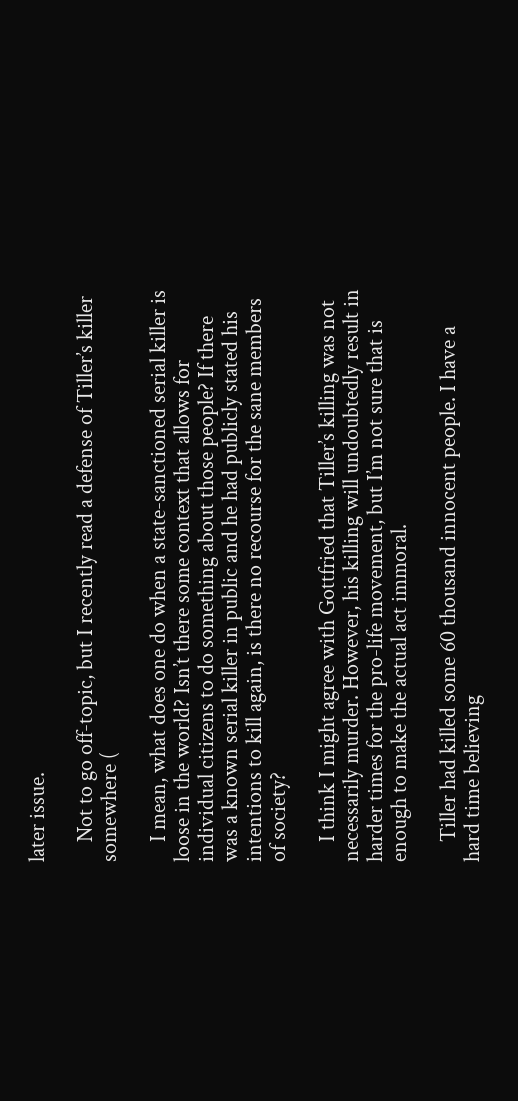later issue.

    Not to go off-topic, but I recently read a defense of Tiller’s killer somewhere (

    I mean, what does one do when a state-sanctioned serial killer is loose in the world? Isn’t there some context that allows for individual citizens to do something about those people? If there was a known serial killer in public and he had publicly stated his intentions to kill again, is there no recourse for the sane members of society?

    I think I might agree with Gottfried that Tiller’s killing was not necessarily murder. However, his killing will undoubtedly result in harder times for the pro-life movement, but I’m not sure that is enough to make the actual act immoral.

    Tiller had killed some 60 thousand innocent people. I have a hard time believing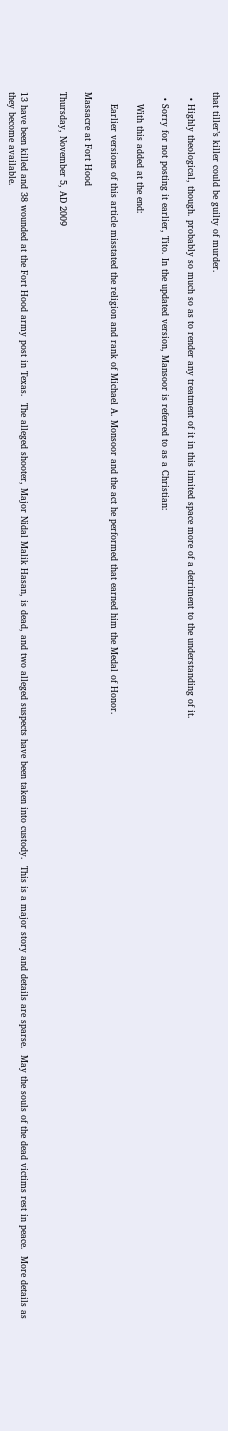that tiller’s killer could be guilty of murder.

  • Highly theological, though. probably so much so as to render any treatment of it in this limited space more of a detriment to the understanding of it.

  • Sorry for not posting it earlier, Tito. In the updated version, Mansoor is referred to as a Christian:

    With this added at the end:

    Earlier versions of this article misstated the religion and rank of Michael A. Monsoor and the act he performed that earned him the Medal of Honor.

Massacre at Fort Hood

Thursday, November 5, AD 2009


13 have been killed and 38 wounded at the Fort Hood army post in Texas.  The alleged shooter, Major Nidal Malik Hasan, is dead, and two alleged suspects have been taken into custody.  This is a major story and details are sparse.  May the souls of the dead victims rest in peace.  More details as they become available.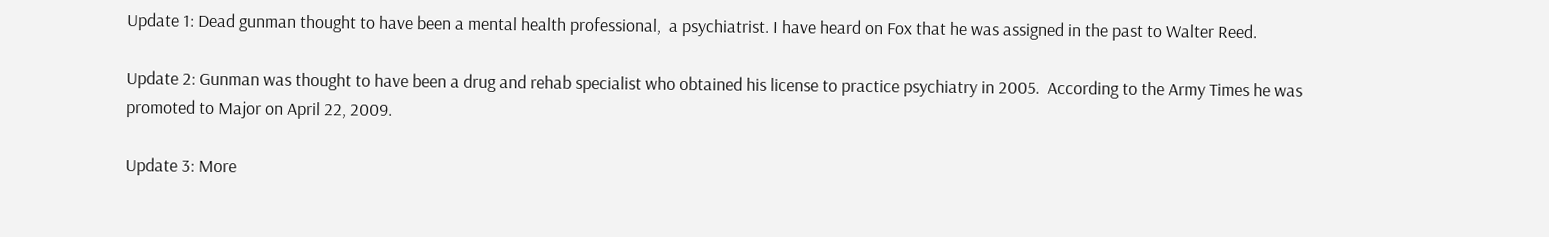Update 1: Dead gunman thought to have been a mental health professional,  a psychiatrist. I have heard on Fox that he was assigned in the past to Walter Reed.

Update 2: Gunman was thought to have been a drug and rehab specialist who obtained his license to practice psychiatry in 2005.  According to the Army Times he was promoted to Major on April 22, 2009.

Update 3: More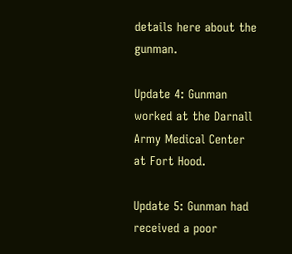details here about the gunman.

Update 4: Gunman worked at the Darnall Army Medical Center at Fort Hood.

Update 5: Gunman had received a poor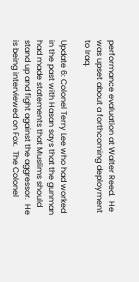performance evaluation at Walter Reed.  He was upset about a forthcoming deployment to Iraq.

Update 6: Colonel Terry Lee who had worked in the past with Hasan says that the gunman had made statements that Muslims should stand up and fight against the aggressor.  He is being interviewed on Fox.  The Colonel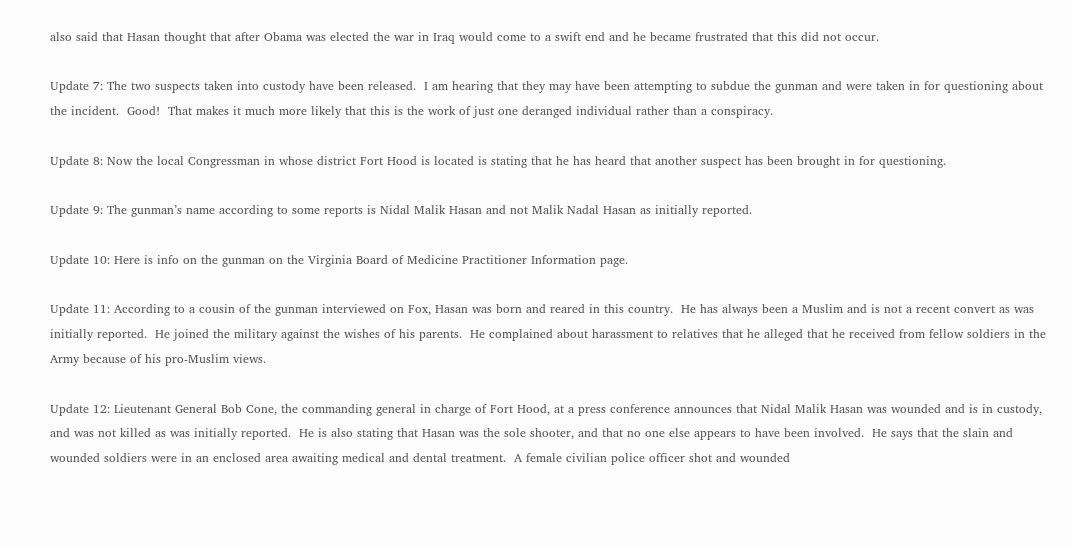also said that Hasan thought that after Obama was elected the war in Iraq would come to a swift end and he became frustrated that this did not occur.

Update 7: The two suspects taken into custody have been released.  I am hearing that they may have been attempting to subdue the gunman and were taken in for questioning about the incident.  Good!  That makes it much more likely that this is the work of just one deranged individual rather than a conspiracy.

Update 8: Now the local Congressman in whose district Fort Hood is located is stating that he has heard that another suspect has been brought in for questioning.

Update 9: The gunman’s name according to some reports is Nidal Malik Hasan and not Malik Nadal Hasan as initially reported.

Update 10: Here is info on the gunman on the Virginia Board of Medicine Practitioner Information page.

Update 11: According to a cousin of the gunman interviewed on Fox, Hasan was born and reared in this country.  He has always been a Muslim and is not a recent convert as was initially reported.  He joined the military against the wishes of his parents.  He complained about harassment to relatives that he alleged that he received from fellow soldiers in the Army because of his pro-Muslim views.

Update 12: Lieutenant General Bob Cone, the commanding general in charge of Fort Hood, at a press conference announces that Nidal Malik Hasan was wounded and is in custody, and was not killed as was initially reported.  He is also stating that Hasan was the sole shooter, and that no one else appears to have been involved.  He says that the slain and wounded soldiers were in an enclosed area awaiting medical and dental treatment.  A female civilian police officer shot and wounded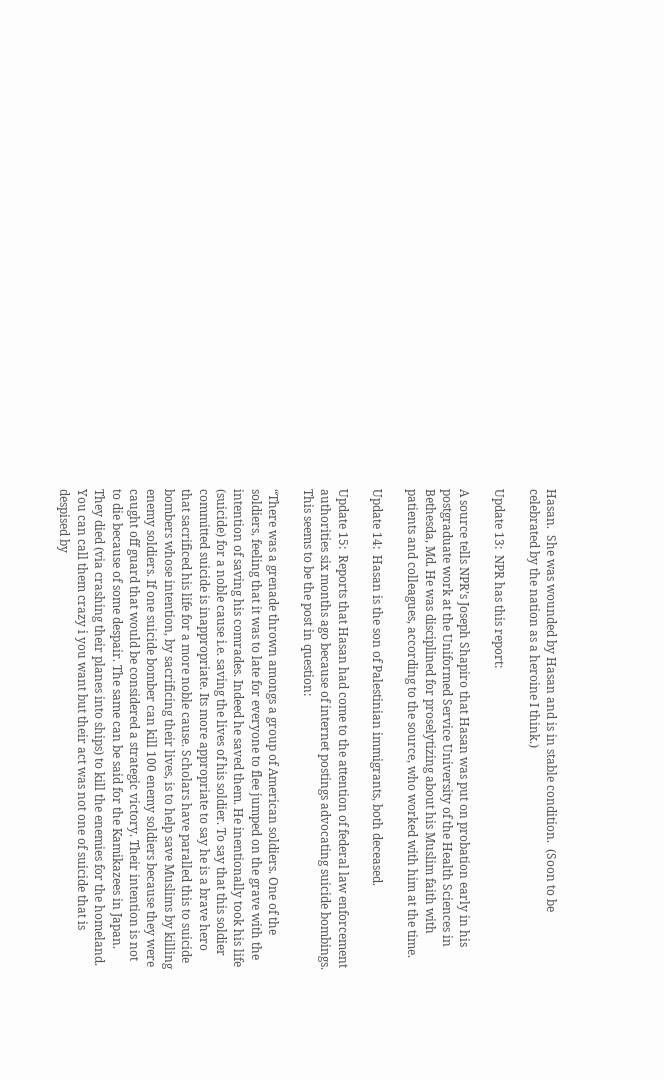Hasan.  She was wounded by Hasan and is in stable condition.  (Soon to be celebrated by the nation as a heroine I think.)

Update 13:  NPR has this report:

A source tells NPR’s Joseph Shapiro that Hasan was put on probation early in his postgraduate work at the Uniformed Service University of the Health Sciences in Bethesda, Md. He was disciplined for proselytizing about his Muslim faith with patients and colleagues, according to the source, who worked with him at the time.

Update 14:  Hasan is the son of Palestinian immigrants, both deceased.

Update 15:  Reports that Hasan had come to the attention of federal law enforcement authorities six months ago because of internet postings advocating suicide bombings.  This seems to be the post in question:

“There was a grenade thrown amongs a group of American soldiers. One of the soldiers, feeling that it was to late for everyone to flee jumped on the grave with the intention of saving his comrades. Indeed he saved them. He inentionally took his life (suicide) for a noble cause i.e. saving the lives of his soldier. To say that this soldier committed suicide is inappropriate. Its more appropriate to say he is a brave hero that sacrificed his life for a more noble cause. Scholars have paralled this to suicide bombers whose intention, by sacrificing their lives, is to help save Muslims by killing enemy soldiers. If one suicide bomber can kill 100 enemy soldiers because they were caught off guard that would be considered a strategic victory. Their intention is not to die because of some despair. The same can be said for the Kamikazees in Japan. They died (via crashing their planes into ships) to kill the enemies for the homeland. You can call them crazy i you want but their act was not one of suicide that is despised by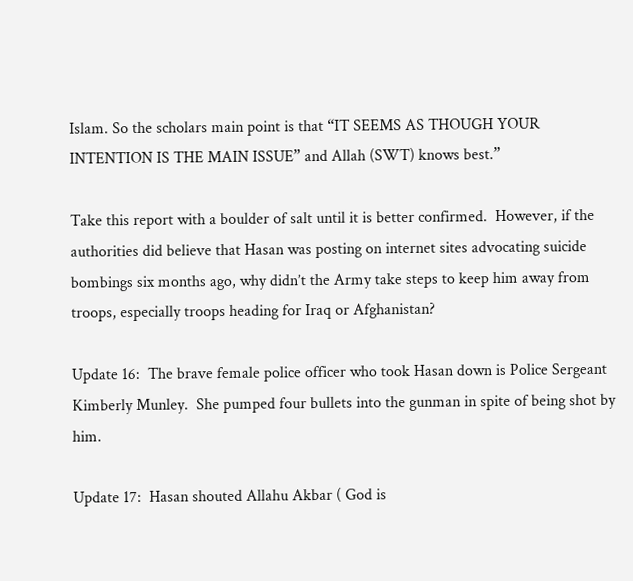Islam. So the scholars main point is that “IT SEEMS AS THOUGH YOUR INTENTION IS THE MAIN ISSUE” and Allah (SWT) knows best.”

Take this report with a boulder of salt until it is better confirmed.  However, if the authorities did believe that Hasan was posting on internet sites advocating suicide bombings six months ago, why didn’t the Army take steps to keep him away from troops, especially troops heading for Iraq or Afghanistan?

Update 16:  The brave female police officer who took Hasan down is Police Sergeant Kimberly Munley.  She pumped four bullets into the gunman in spite of being shot by him.

Update 17:  Hasan shouted Allahu Akbar ( God is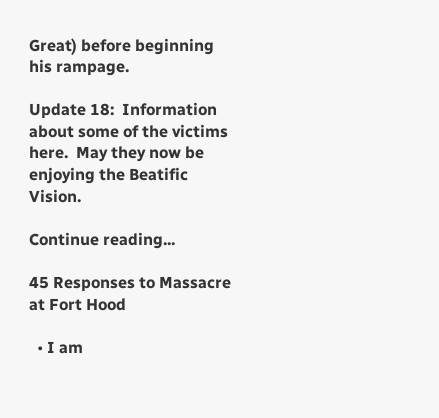Great) before beginning his rampage.

Update 18:  Information about some of the victims here.  May they now be enjoying the Beatific Vision.

Continue reading...

45 Responses to Massacre at Fort Hood

  • I am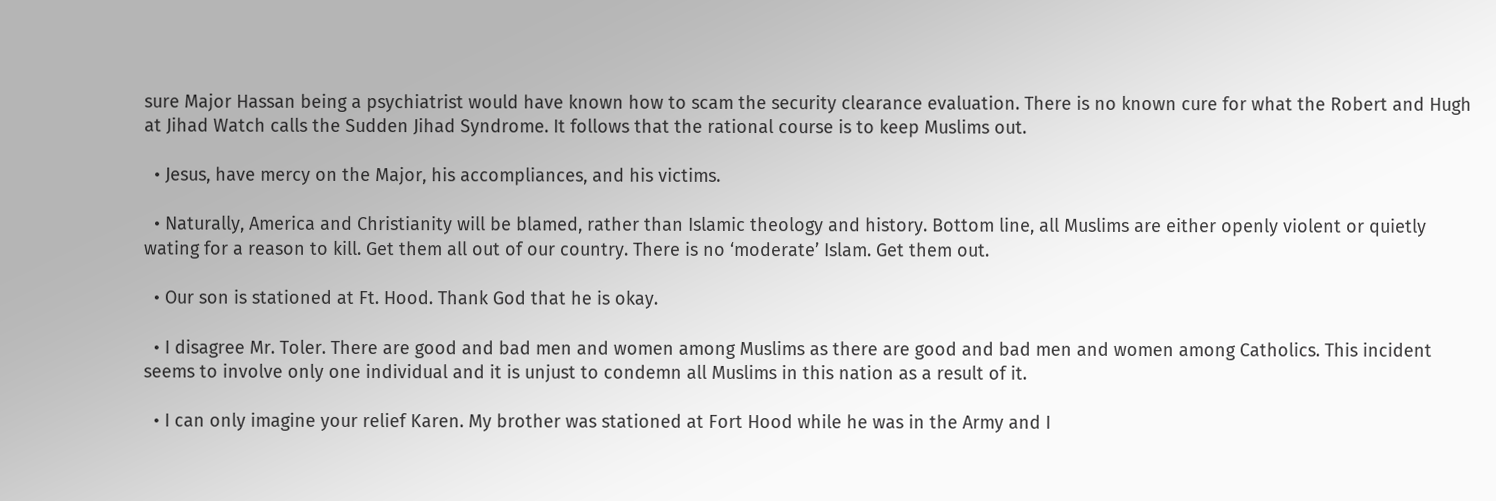sure Major Hassan being a psychiatrist would have known how to scam the security clearance evaluation. There is no known cure for what the Robert and Hugh at Jihad Watch calls the Sudden Jihad Syndrome. It follows that the rational course is to keep Muslims out.

  • Jesus, have mercy on the Major, his accompliances, and his victims.

  • Naturally, America and Christianity will be blamed, rather than Islamic theology and history. Bottom line, all Muslims are either openly violent or quietly wating for a reason to kill. Get them all out of our country. There is no ‘moderate’ Islam. Get them out.

  • Our son is stationed at Ft. Hood. Thank God that he is okay.

  • I disagree Mr. Toler. There are good and bad men and women among Muslims as there are good and bad men and women among Catholics. This incident seems to involve only one individual and it is unjust to condemn all Muslims in this nation as a result of it.

  • I can only imagine your relief Karen. My brother was stationed at Fort Hood while he was in the Army and I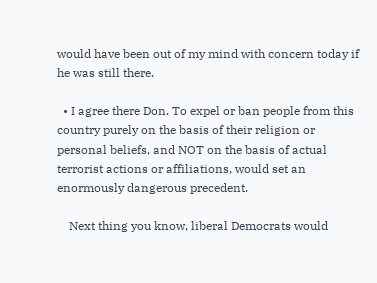would have been out of my mind with concern today if he was still there.

  • I agree there Don. To expel or ban people from this country purely on the basis of their religion or personal beliefs, and NOT on the basis of actual terrorist actions or affiliations, would set an enormously dangerous precedent.

    Next thing you know, liberal Democrats would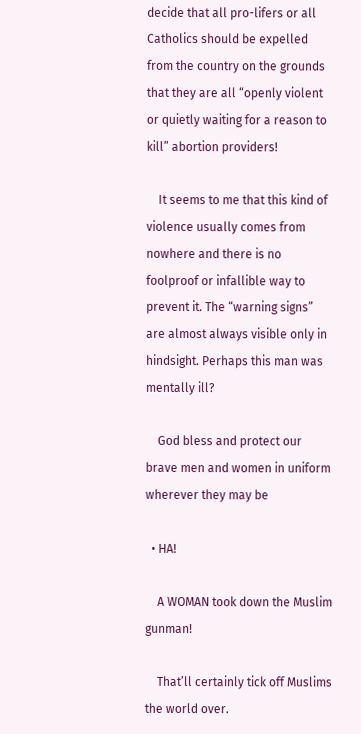decide that all pro-lifers or all Catholics should be expelled from the country on the grounds that they are all “openly violent or quietly waiting for a reason to kill” abortion providers!

    It seems to me that this kind of violence usually comes from nowhere and there is no foolproof or infallible way to prevent it. The “warning signs” are almost always visible only in hindsight. Perhaps this man was mentally ill?

    God bless and protect our brave men and women in uniform wherever they may be

  • HA!

    A WOMAN took down the Muslim gunman!

    That’ll certainly tick off Muslims the world over.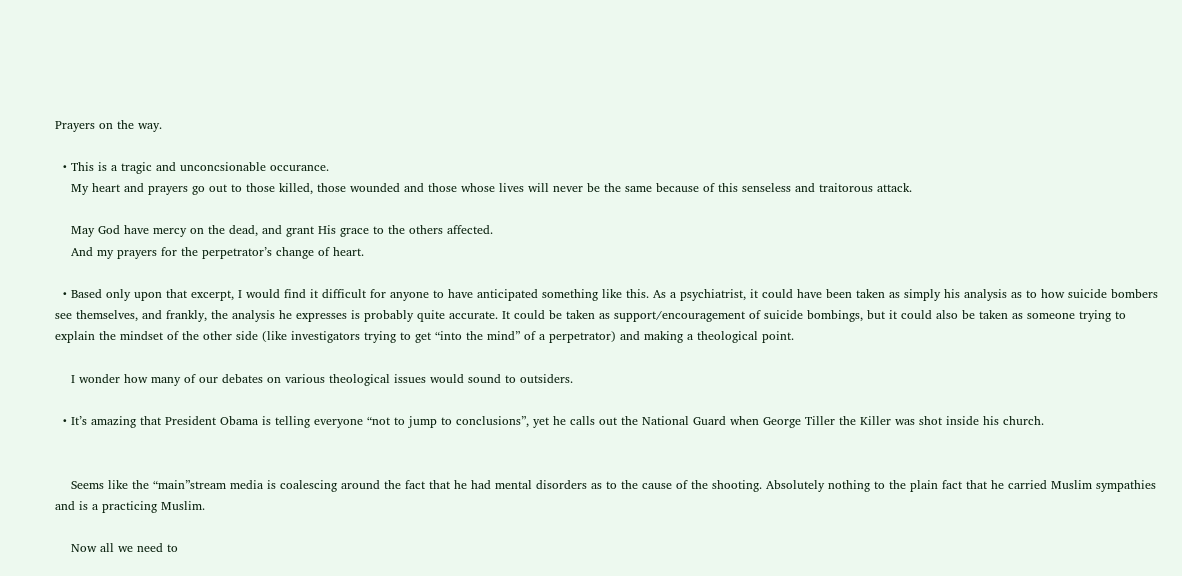Prayers on the way.

  • This is a tragic and unconcsionable occurance.
    My heart and prayers go out to those killed, those wounded and those whose lives will never be the same because of this senseless and traitorous attack.

    May God have mercy on the dead, and grant His grace to the others affected.
    And my prayers for the perpetrator’s change of heart.

  • Based only upon that excerpt, I would find it difficult for anyone to have anticipated something like this. As a psychiatrist, it could have been taken as simply his analysis as to how suicide bombers see themselves, and frankly, the analysis he expresses is probably quite accurate. It could be taken as support/encouragement of suicide bombings, but it could also be taken as someone trying to explain the mindset of the other side (like investigators trying to get “into the mind” of a perpetrator) and making a theological point.

    I wonder how many of our debates on various theological issues would sound to outsiders.

  • It’s amazing that President Obama is telling everyone “not to jump to conclusions”, yet he calls out the National Guard when George Tiller the Killer was shot inside his church.


    Seems like the “main”stream media is coalescing around the fact that he had mental disorders as to the cause of the shooting. Absolutely nothing to the plain fact that he carried Muslim sympathies and is a practicing Muslim.

    Now all we need to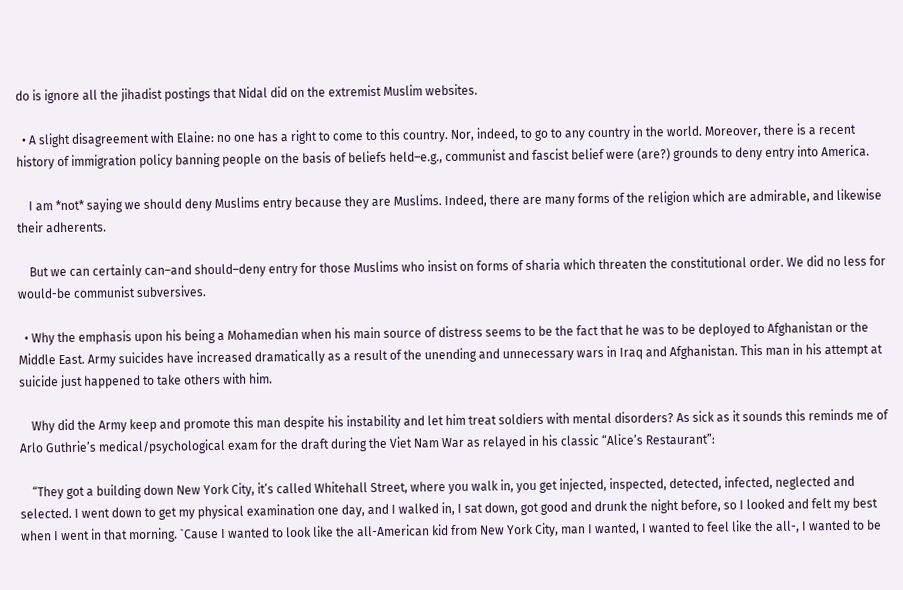do is ignore all the jihadist postings that Nidal did on the extremist Muslim websites.

  • A slight disagreement with Elaine: no one has a right to come to this country. Nor, indeed, to go to any country in the world. Moreover, there is a recent history of immigration policy banning people on the basis of beliefs held–e.g., communist and fascist belief were (are?) grounds to deny entry into America.

    I am *not* saying we should deny Muslims entry because they are Muslims. Indeed, there are many forms of the religion which are admirable, and likewise their adherents.

    But we can certainly can–and should–deny entry for those Muslims who insist on forms of sharia which threaten the constitutional order. We did no less for would-be communist subversives.

  • Why the emphasis upon his being a Mohamedian when his main source of distress seems to be the fact that he was to be deployed to Afghanistan or the Middle East. Army suicides have increased dramatically as a result of the unending and unnecessary wars in Iraq and Afghanistan. This man in his attempt at suicide just happened to take others with him.

    Why did the Army keep and promote this man despite his instability and let him treat soldiers with mental disorders? As sick as it sounds this reminds me of Arlo Guthrie’s medical/psychological exam for the draft during the Viet Nam War as relayed in his classic “Alice’s Restaurant”:

    “They got a building down New York City, it’s called Whitehall Street, where you walk in, you get injected, inspected, detected, infected, neglected and selected. I went down to get my physical examination one day, and I walked in, I sat down, got good and drunk the night before, so I looked and felt my best when I went in that morning. `Cause I wanted to look like the all-American kid from New York City, man I wanted, I wanted to feel like the all-, I wanted to be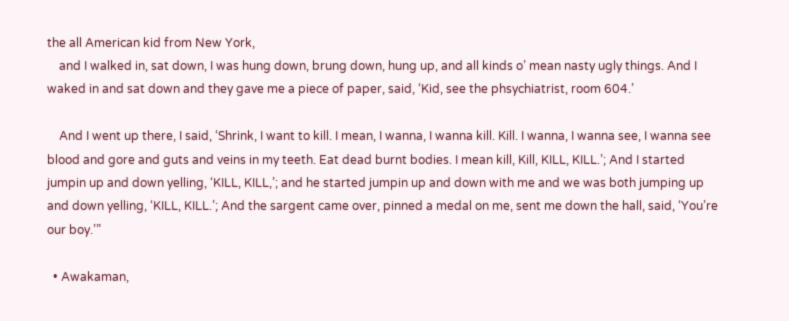the all American kid from New York,
    and I walked in, sat down, I was hung down, brung down, hung up, and all kinds o’ mean nasty ugly things. And I waked in and sat down and they gave me a piece of paper, said, ‘Kid, see the phsychiatrist, room 604.’

    And I went up there, I said, ‘Shrink, I want to kill. I mean, I wanna, I wanna kill. Kill. I wanna, I wanna see, I wanna see blood and gore and guts and veins in my teeth. Eat dead burnt bodies. I mean kill, Kill, KILL, KILL.’; And I started jumpin up and down yelling, ‘KILL, KILL,’; and he started jumpin up and down with me and we was both jumping up and down yelling, ‘KILL, KILL.’; And the sargent came over, pinned a medal on me, sent me down the hall, said, ‘You’re our boy.’”

  • Awakaman,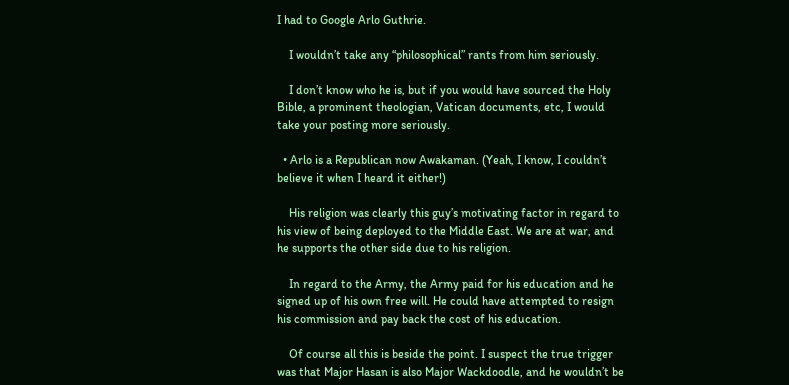I had to Google Arlo Guthrie.

    I wouldn’t take any “philosophical” rants from him seriously.

    I don’t know who he is, but if you would have sourced the Holy Bible, a prominent theologian, Vatican documents, etc, I would take your posting more seriously.

  • Arlo is a Republican now Awakaman. (Yeah, I know, I couldn’t believe it when I heard it either!)

    His religion was clearly this guy’s motivating factor in regard to his view of being deployed to the Middle East. We are at war, and he supports the other side due to his religion.

    In regard to the Army, the Army paid for his education and he signed up of his own free will. He could have attempted to resign his commission and pay back the cost of his education.

    Of course all this is beside the point. I suspect the true trigger was that Major Hasan is also Major Wackdoodle, and he wouldn’t be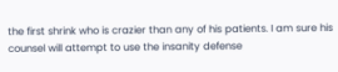the first shrink who is crazier than any of his patients. I am sure his counsel will attempt to use the insanity defense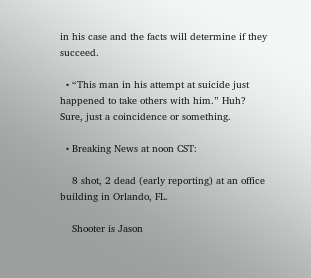in his case and the facts will determine if they succeed.

  • “This man in his attempt at suicide just happened to take others with him.” Huh? Sure, just a coincidence or something.

  • Breaking News at noon CST:

    8 shot, 2 dead (early reporting) at an office building in Orlando, FL.

    Shooter is Jason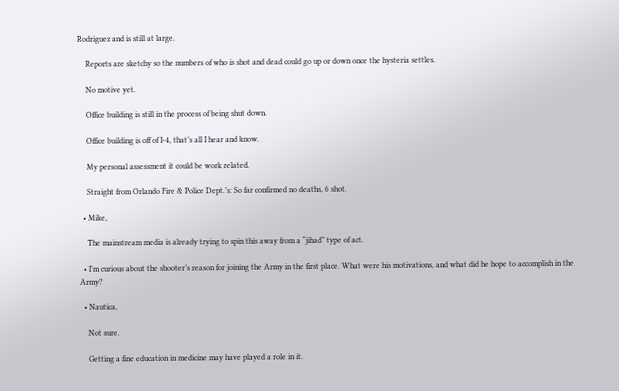Rodriguez and is still at large.

    Reports are sketchy so the numbers of who is shot and dead could go up or down once the hysteria settles.

    No motive yet.

    Office building is still in the process of being shut down.

    Office building is off of I-4, that’s all I hear and know.

    My personal assessment it could be work related.

    Straight from Orlando Fire & Police Dept.’s: So far confirmed no deaths, 6 shot.

  • Mike,

    The mainstream media is already trying to spin this away from a “jihad” type of act.

  • I’m curious about the shooter’s reason for joining the Army in the first place. What were his motivations, and what did he hope to accomplish in the Army?

  • Nautica,

    Not sure.

    Getting a fine education in medicine may have played a role in it.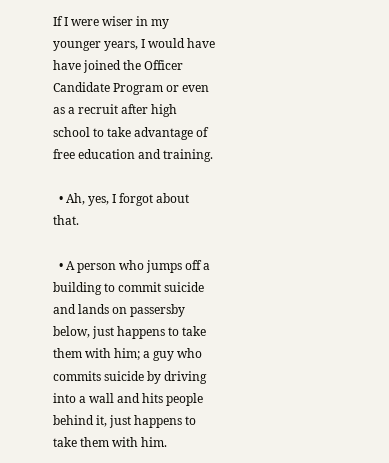If I were wiser in my younger years, I would have have joined the Officer Candidate Program or even as a recruit after high school to take advantage of free education and training.

  • Ah, yes, I forgot about that.

  • A person who jumps off a building to commit suicide and lands on passersby below, just happens to take them with him; a guy who commits suicide by driving into a wall and hits people behind it, just happens to take them with him.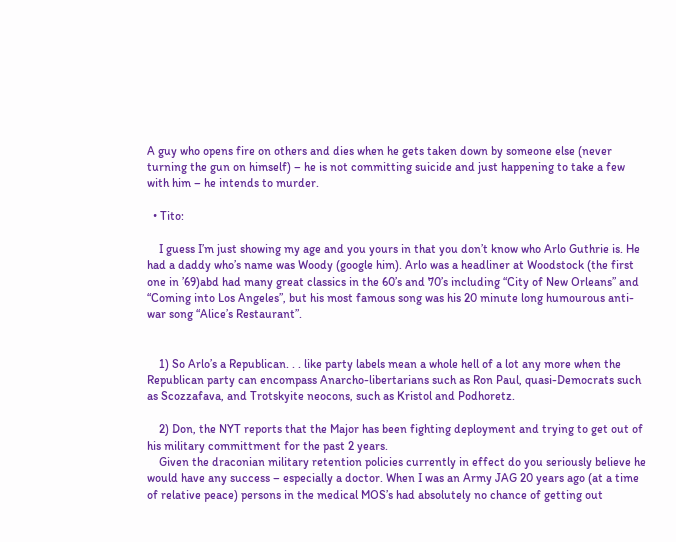A guy who opens fire on others and dies when he gets taken down by someone else (never turning the gun on himself) – he is not committing suicide and just happening to take a few with him – he intends to murder.

  • Tito:

    I guess I’m just showing my age and you yours in that you don’t know who Arlo Guthrie is. He had a daddy who’s name was Woody (google him). Arlo was a headliner at Woodstock (the first one in ’69)abd had many great classics in the 60’s and 70’s including “City of New Orleans” and “Coming into Los Angeles”, but his most famous song was his 20 minute long humourous anti-war song “Alice’s Restaurant”.


    1) So Arlo’s a Republican. . . like party labels mean a whole hell of a lot any more when the Republican party can encompass Anarcho-libertarians such as Ron Paul, quasi-Democrats such as Scozzafava, and Trotskyite neocons, such as Kristol and Podhoretz.

    2) Don, the NYT reports that the Major has been fighting deployment and trying to get out of his military committment for the past 2 years.
    Given the draconian military retention policies currently in effect do you seriously believe he would have any success – especially a doctor. When I was an Army JAG 20 years ago (at a time of relative peace) persons in the medical MOS’s had absolutely no chance of getting out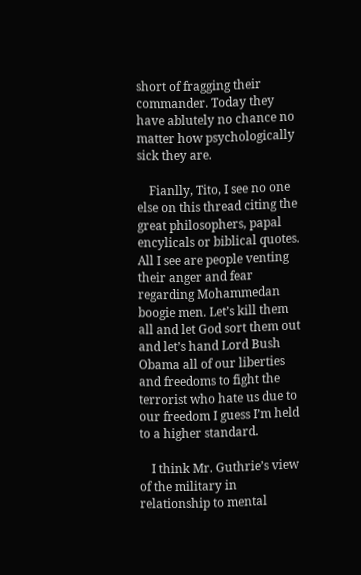short of fragging their commander. Today they have ablutely no chance no matter how psychologically sick they are.

    Fianlly, Tito, I see no one else on this thread citing the great philosophers, papal encylicals or biblical quotes. All I see are people venting their anger and fear regarding Mohammedan boogie men. Let’s kill them all and let God sort them out and let’s hand Lord Bush Obama all of our liberties and freedoms to fight the terrorist who hate us due to our freedom I guess I’m held to a higher standard.

    I think Mr. Guthrie’s view of the military in relationship to mental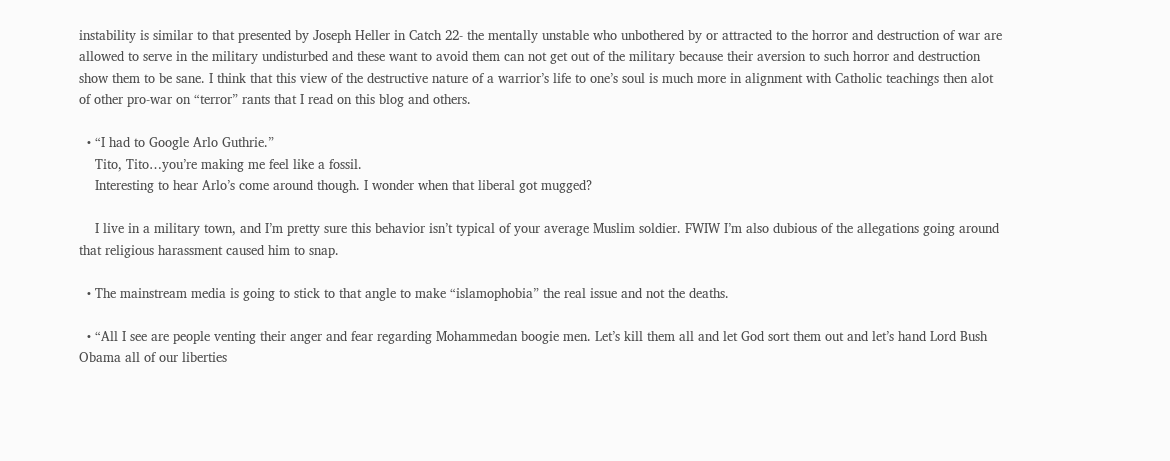instability is similar to that presented by Joseph Heller in Catch 22- the mentally unstable who unbothered by or attracted to the horror and destruction of war are allowed to serve in the military undisturbed and these want to avoid them can not get out of the military because their aversion to such horror and destruction show them to be sane. I think that this view of the destructive nature of a warrior’s life to one’s soul is much more in alignment with Catholic teachings then alot of other pro-war on “terror” rants that I read on this blog and others.

  • “I had to Google Arlo Guthrie.”
    Tito, Tito…you’re making me feel like a fossil.
    Interesting to hear Arlo’s come around though. I wonder when that liberal got mugged?

    I live in a military town, and I’m pretty sure this behavior isn’t typical of your average Muslim soldier. FWIW I’m also dubious of the allegations going around that religious harassment caused him to snap.

  • The mainstream media is going to stick to that angle to make “islamophobia” the real issue and not the deaths.

  • “All I see are people venting their anger and fear regarding Mohammedan boogie men. Let’s kill them all and let God sort them out and let’s hand Lord Bush Obama all of our liberties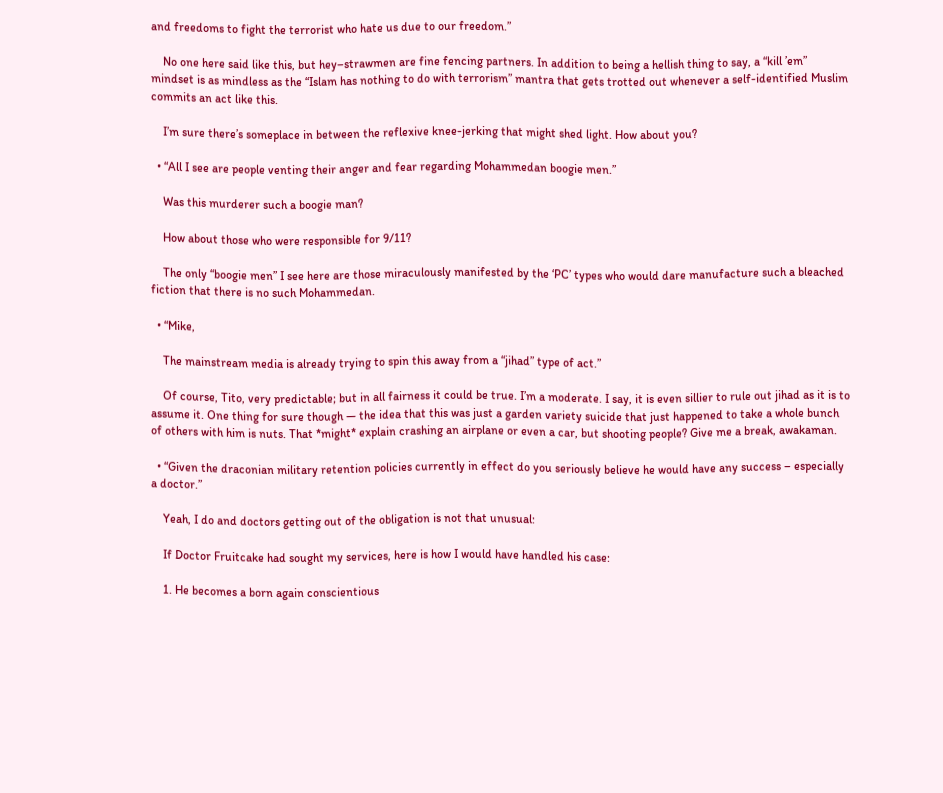and freedoms to fight the terrorist who hate us due to our freedom.”

    No one here said like this, but hey–strawmen are fine fencing partners. In addition to being a hellish thing to say, a “kill ’em” mindset is as mindless as the “Islam has nothing to do with terrorism” mantra that gets trotted out whenever a self-identified Muslim commits an act like this.

    I’m sure there’s someplace in between the reflexive knee-jerking that might shed light. How about you?

  • “All I see are people venting their anger and fear regarding Mohammedan boogie men.”

    Was this murderer such a boogie man?

    How about those who were responsible for 9/11?

    The only “boogie men” I see here are those miraculously manifested by the ‘PC’ types who would dare manufacture such a bleached fiction that there is no such Mohammedan.

  • “Mike,

    The mainstream media is already trying to spin this away from a “jihad” type of act.”

    Of course, Tito, very predictable; but in all fairness it could be true. I’m a moderate. I say, it is even sillier to rule out jihad as it is to assume it. One thing for sure though — the idea that this was just a garden variety suicide that just happened to take a whole bunch of others with him is nuts. That *might* explain crashing an airplane or even a car, but shooting people? Give me a break, awakaman.

  • “Given the draconian military retention policies currently in effect do you seriously believe he would have any success – especially a doctor.”

    Yeah, I do and doctors getting out of the obligation is not that unusual:

    If Doctor Fruitcake had sought my services, here is how I would have handled his case:

    1. He becomes a born again conscientious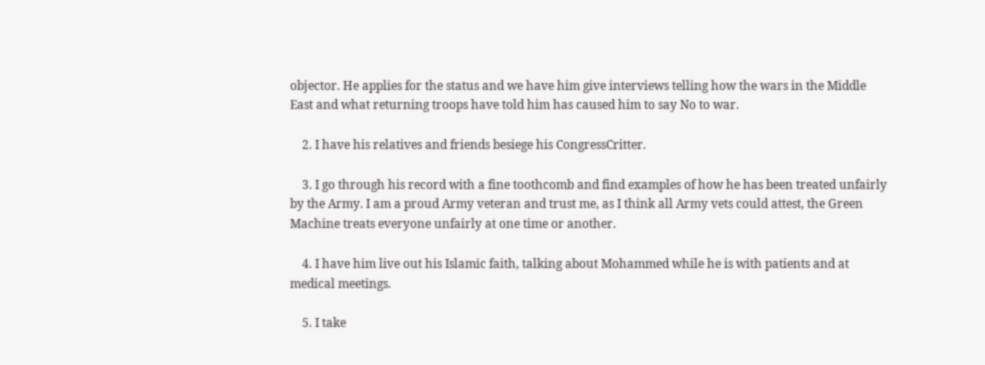objector. He applies for the status and we have him give interviews telling how the wars in the Middle East and what returning troops have told him has caused him to say No to war.

    2. I have his relatives and friends besiege his CongressCritter.

    3. I go through his record with a fine toothcomb and find examples of how he has been treated unfairly by the Army. I am a proud Army veteran and trust me, as I think all Army vets could attest, the Green Machine treats everyone unfairly at one time or another.

    4. I have him live out his Islamic faith, talking about Mohammed while he is with patients and at medical meetings.

    5. I take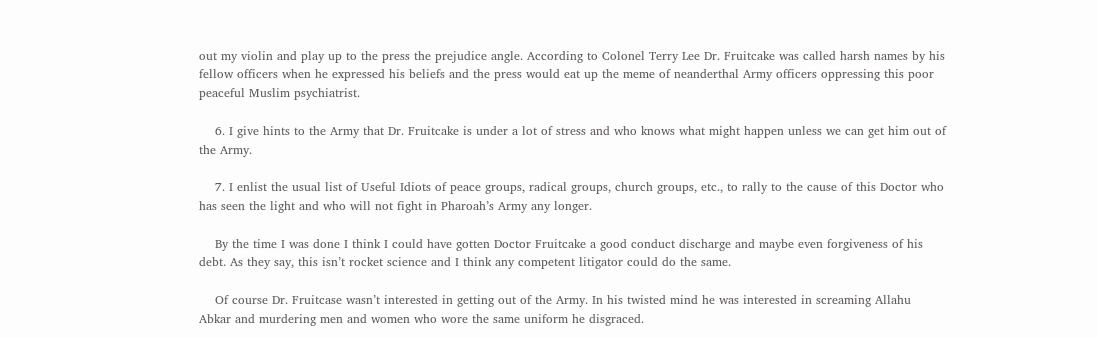out my violin and play up to the press the prejudice angle. According to Colonel Terry Lee Dr. Fruitcake was called harsh names by his fellow officers when he expressed his beliefs and the press would eat up the meme of neanderthal Army officers oppressing this poor peaceful Muslim psychiatrist.

    6. I give hints to the Army that Dr. Fruitcake is under a lot of stress and who knows what might happen unless we can get him out of the Army.

    7. I enlist the usual list of Useful Idiots of peace groups, radical groups, church groups, etc., to rally to the cause of this Doctor who has seen the light and who will not fight in Pharoah’s Army any longer.

    By the time I was done I think I could have gotten Doctor Fruitcake a good conduct discharge and maybe even forgiveness of his debt. As they say, this isn’t rocket science and I think any competent litigator could do the same.

    Of course Dr. Fruitcase wasn’t interested in getting out of the Army. In his twisted mind he was interested in screaming Allahu Abkar and murdering men and women who wore the same uniform he disgraced.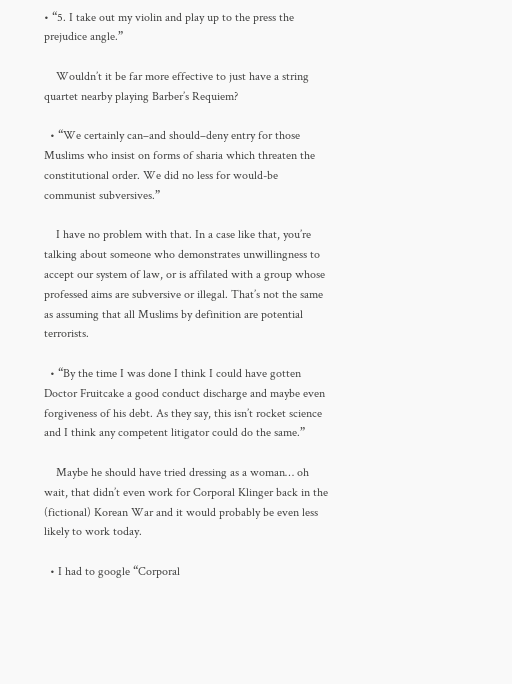• “5. I take out my violin and play up to the press the prejudice angle.”

    Wouldn’t it be far more effective to just have a string quartet nearby playing Barber’s Requiem?

  • “We certainly can–and should–deny entry for those Muslims who insist on forms of sharia which threaten the constitutional order. We did no less for would-be communist subversives.”

    I have no problem with that. In a case like that, you’re talking about someone who demonstrates unwillingness to accept our system of law, or is affilated with a group whose professed aims are subversive or illegal. That’s not the same as assuming that all Muslims by definition are potential terrorists.

  • “By the time I was done I think I could have gotten Doctor Fruitcake a good conduct discharge and maybe even forgiveness of his debt. As they say, this isn’t rocket science and I think any competent litigator could do the same.”

    Maybe he should have tried dressing as a woman… oh wait, that didn’t even work for Corporal Klinger back in the (fictional) Korean War and it would probably be even less likely to work today.

  • I had to google “Corporal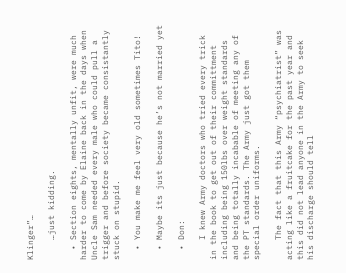Klinger”…

    …just kidding.

  • Section eights, mentally unfit, were much harder to come by Elaine back in the days when Uncle Sam needed every male who could pull a trigger and before society became consistantly stuck on stupid.

  • You make me feel very old sometimes Tito!

  • Maybe its just because he’s not married yet

  • Don:

    I knew Army doctors who tried every trick in the book to get out of their committment including being 150lbs over weight standards and being totally incabable of meeting any of the PT standards. The Army just got them special order uniforms.

    The fact that this Army “psychiatrist” was acting like a fruitcake for the past year and this did not lead anyone in the Army to seek his discharge should tell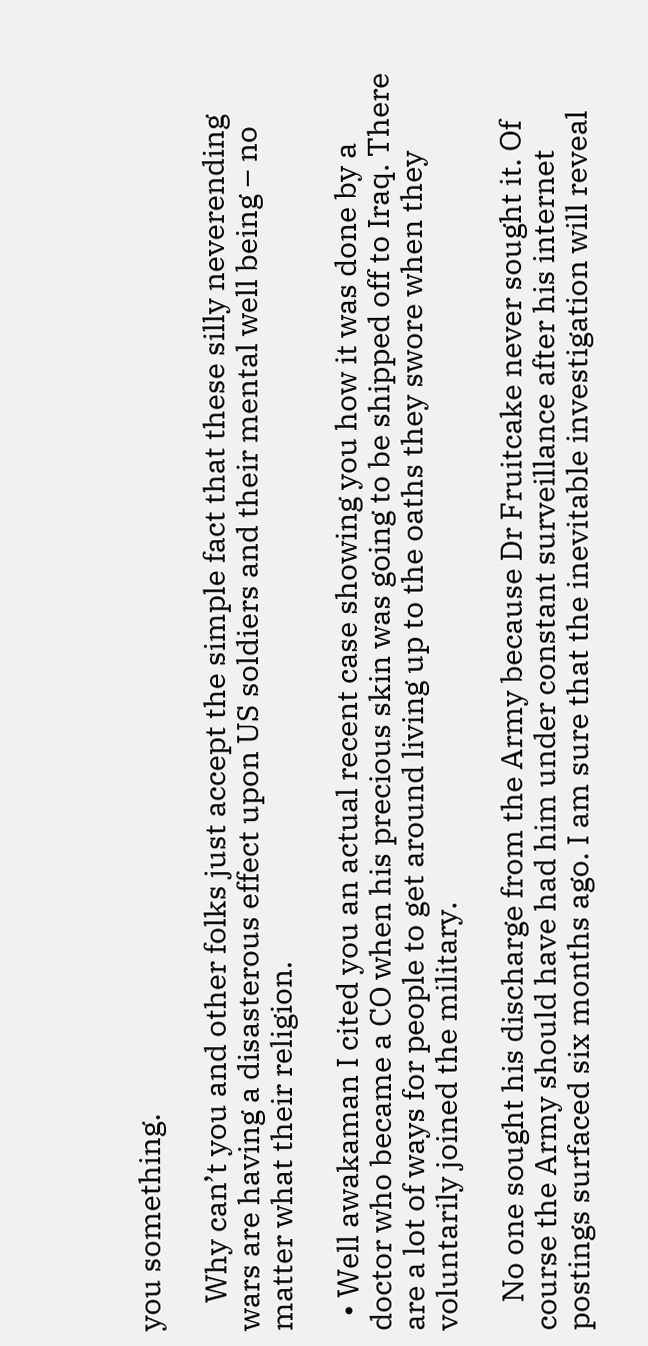you something.

    Why can’t you and other folks just accept the simple fact that these silly neverending wars are having a disasterous effect upon US soldiers and their mental well being – no matter what their religion.

  • Well awakaman I cited you an actual recent case showing you how it was done by a doctor who became a CO when his precious skin was going to be shipped off to Iraq. There are a lot of ways for people to get around living up to the oaths they swore when they voluntarily joined the military.

    No one sought his discharge from the Army because Dr Fruitcake never sought it. Of course the Army should have had him under constant surveillance after his internet postings surfaced six months ago. I am sure that the inevitable investigation will reveal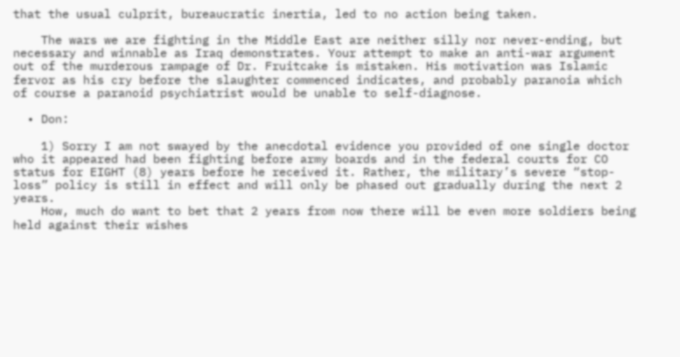that the usual culprit, bureaucratic inertia, led to no action being taken.

    The wars we are fighting in the Middle East are neither silly nor never-ending, but necessary and winnable as Iraq demonstrates. Your attempt to make an anti-war argument out of the murderous rampage of Dr. Fruitcake is mistaken. His motivation was Islamic fervor as his cry before the slaughter commenced indicates, and probably paranoia which of course a paranoid psychiatrist would be unable to self-diagnose.

  • Don:

    1) Sorry I am not swayed by the anecdotal evidence you provided of one single doctor who it appeared had been fighting before army boards and in the federal courts for CO status for EIGHT (8) years before he received it. Rather, the military’s severe “stop-loss” policy is still in effect and will only be phased out gradually during the next 2 years.
    How, much do want to bet that 2 years from now there will be even more soldiers being held against their wishes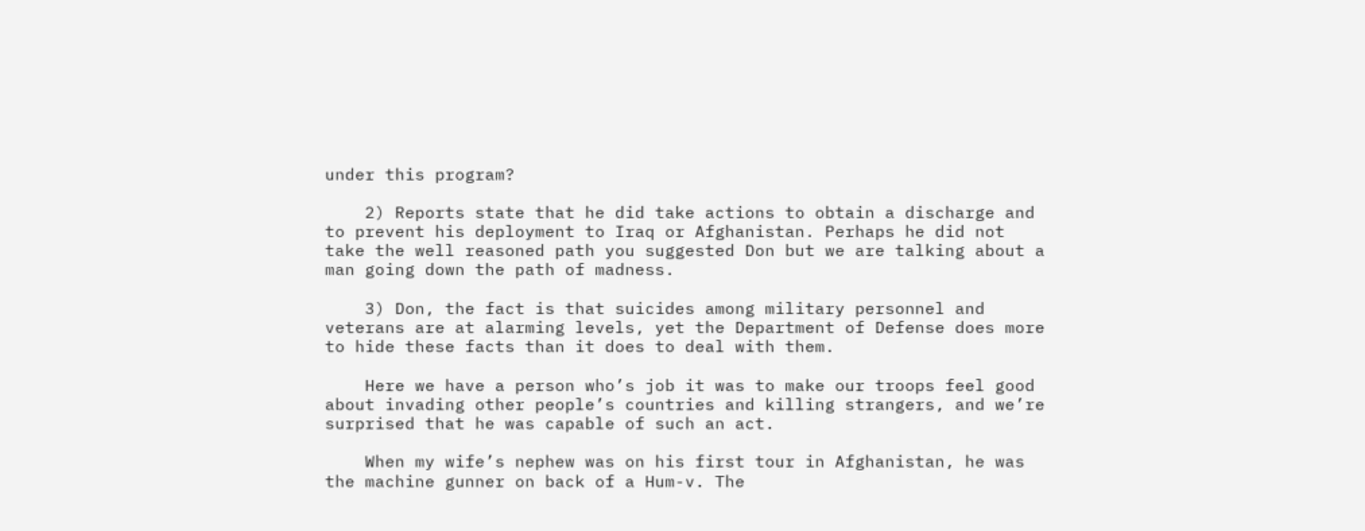under this program?

    2) Reports state that he did take actions to obtain a discharge and to prevent his deployment to Iraq or Afghanistan. Perhaps he did not take the well reasoned path you suggested Don but we are talking about a man going down the path of madness.

    3) Don, the fact is that suicides among military personnel and veterans are at alarming levels, yet the Department of Defense does more to hide these facts than it does to deal with them.

    Here we have a person who’s job it was to make our troops feel good about invading other people’s countries and killing strangers, and we’re surprised that he was capable of such an act.

    When my wife’s nephew was on his first tour in Afghanistan, he was the machine gunner on back of a Hum-v. The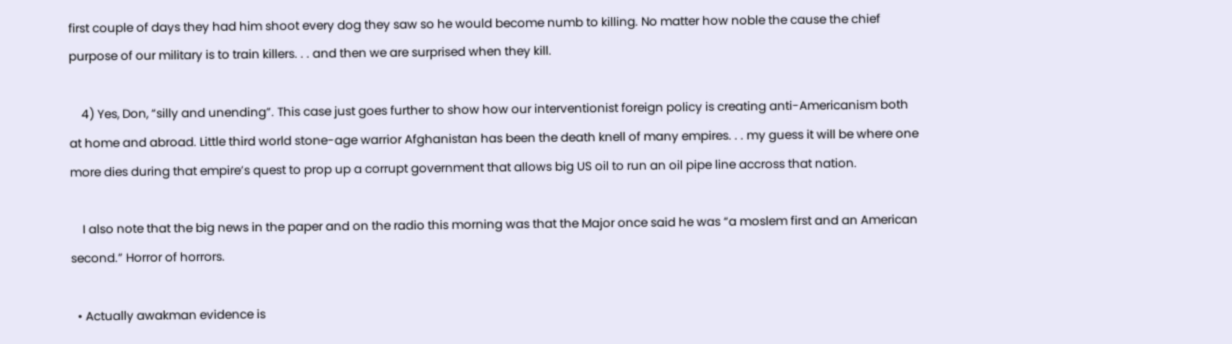first couple of days they had him shoot every dog they saw so he would become numb to killing. No matter how noble the cause the chief purpose of our military is to train killers. . . and then we are surprised when they kill.

    4) Yes, Don, “silly and unending”. This case just goes further to show how our interventionist foreign policy is creating anti-Americanism both at home and abroad. Little third world stone-age warrior Afghanistan has been the death knell of many empires. . . my guess it will be where one more dies during that empire’s quest to prop up a corrupt government that allows big US oil to run an oil pipe line accross that nation.

    I also note that the big news in the paper and on the radio this morning was that the Major once said he was “a moslem first and an American second.” Horror of horrors.

  • Actually awakman evidence is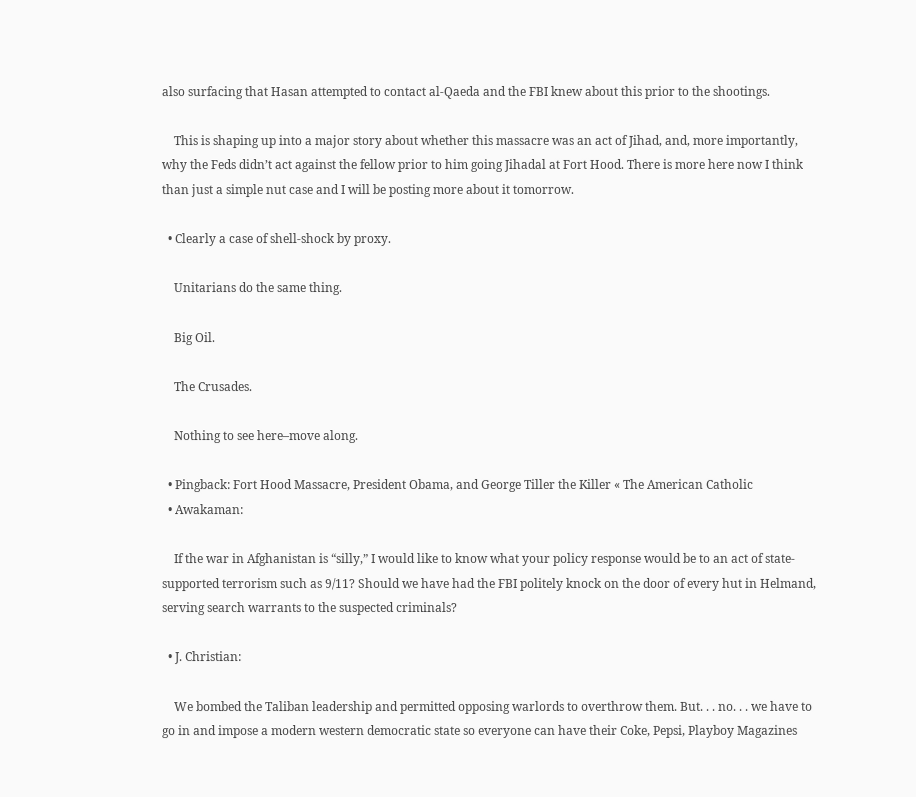also surfacing that Hasan attempted to contact al-Qaeda and the FBI knew about this prior to the shootings.

    This is shaping up into a major story about whether this massacre was an act of Jihad, and, more importantly, why the Feds didn’t act against the fellow prior to him going Jihadal at Fort Hood. There is more here now I think than just a simple nut case and I will be posting more about it tomorrow.

  • Clearly a case of shell-shock by proxy.

    Unitarians do the same thing.

    Big Oil.

    The Crusades.

    Nothing to see here–move along.

  • Pingback: Fort Hood Massacre, President Obama, and George Tiller the Killer « The American Catholic
  • Awakaman:

    If the war in Afghanistan is “silly,” I would like to know what your policy response would be to an act of state-supported terrorism such as 9/11? Should we have had the FBI politely knock on the door of every hut in Helmand, serving search warrants to the suspected criminals?

  • J. Christian:

    We bombed the Taliban leadership and permitted opposing warlords to overthrow them. But. . . no. . . we have to go in and impose a modern western democratic state so everyone can have their Coke, Pepsi, Playboy Magazines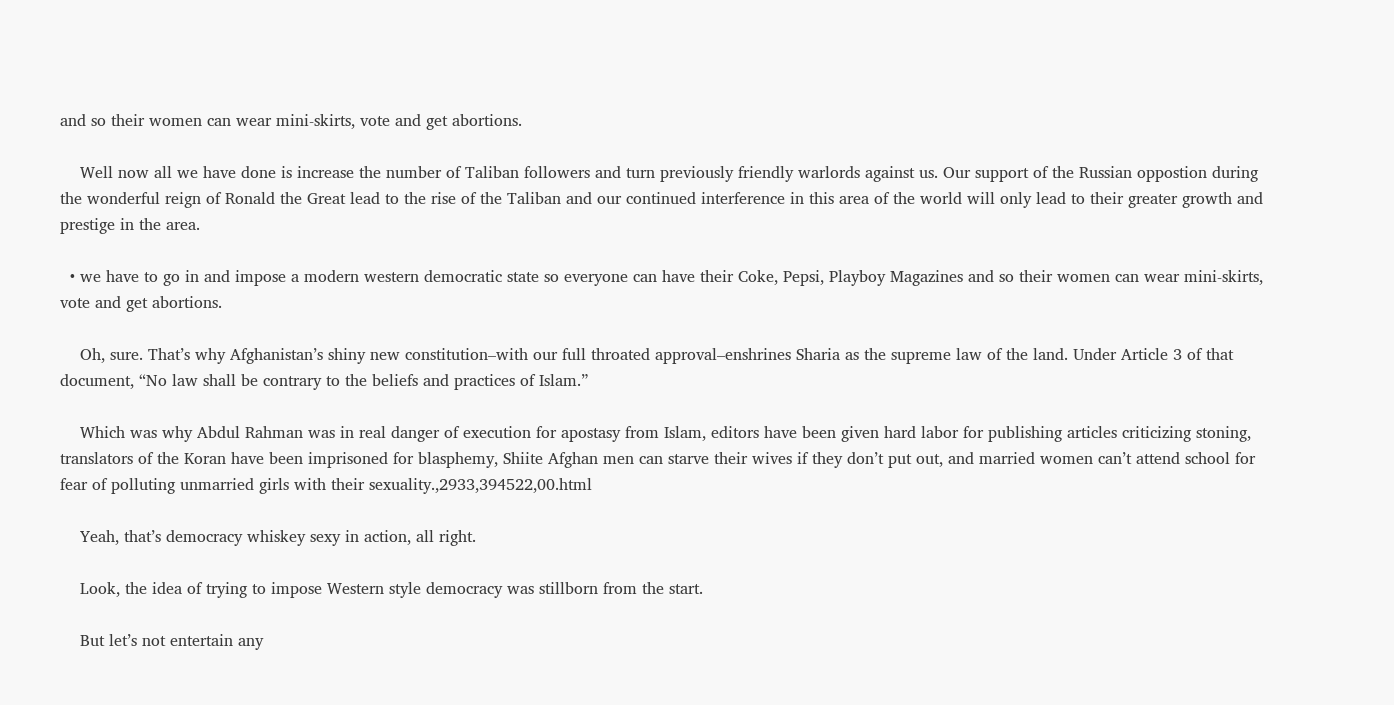and so their women can wear mini-skirts, vote and get abortions.

    Well now all we have done is increase the number of Taliban followers and turn previously friendly warlords against us. Our support of the Russian oppostion during the wonderful reign of Ronald the Great lead to the rise of the Taliban and our continued interference in this area of the world will only lead to their greater growth and prestige in the area.

  • we have to go in and impose a modern western democratic state so everyone can have their Coke, Pepsi, Playboy Magazines and so their women can wear mini-skirts, vote and get abortions.

    Oh, sure. That’s why Afghanistan’s shiny new constitution–with our full throated approval–enshrines Sharia as the supreme law of the land. Under Article 3 of that document, “No law shall be contrary to the beliefs and practices of Islam.”

    Which was why Abdul Rahman was in real danger of execution for apostasy from Islam, editors have been given hard labor for publishing articles criticizing stoning, translators of the Koran have been imprisoned for blasphemy, Shiite Afghan men can starve their wives if they don’t put out, and married women can’t attend school for fear of polluting unmarried girls with their sexuality.,2933,394522,00.html

    Yeah, that’s democracy whiskey sexy in action, all right.

    Look, the idea of trying to impose Western style democracy was stillborn from the start.

    But let’s not entertain any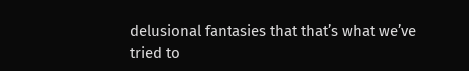delusional fantasies that that’s what we’ve tried to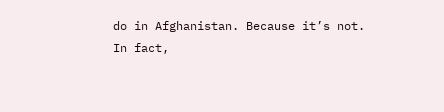do in Afghanistan. Because it’s not. In fact,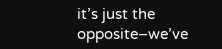it’s just the opposite–we’ve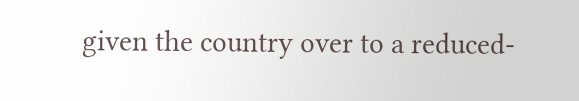given the country over to a reduced-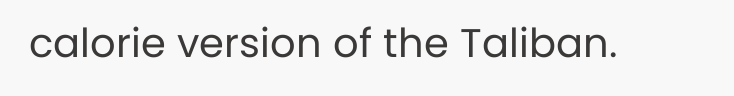calorie version of the Taliban.